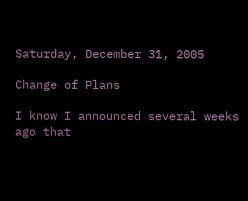Saturday, December 31, 2005

Change of Plans

I know I announced several weeks ago that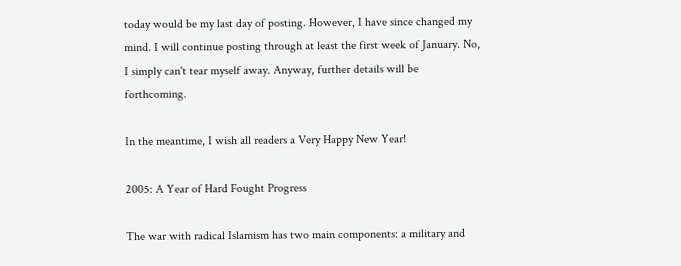today would be my last day of posting. However, I have since changed my mind. I will continue posting through at least the first week of January. No, I simply can't tear myself away. Anyway, further details will be forthcoming.

In the meantime, I wish all readers a Very Happy New Year!

2005: A Year of Hard Fought Progress

The war with radical Islamism has two main components: a military and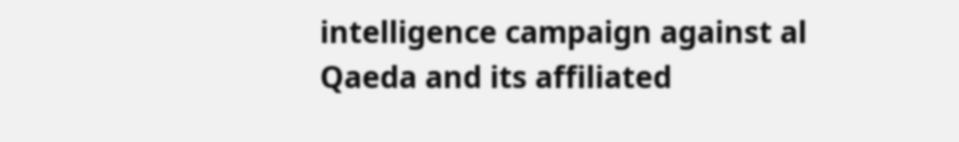intelligence campaign against al Qaeda and its affiliated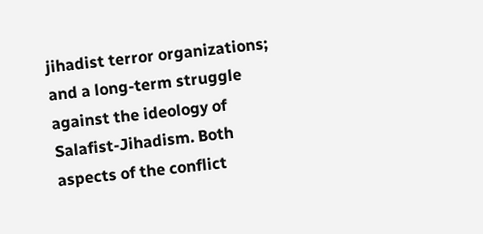jihadist terror organizations; and a long-term struggle against the ideology of Salafist-Jihadism. Both aspects of the conflict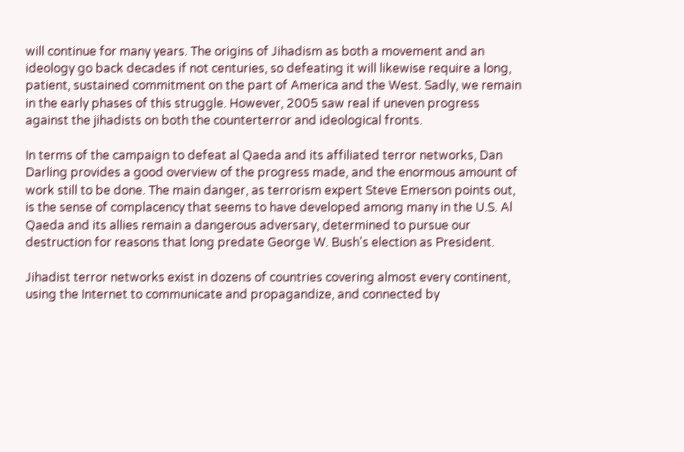will continue for many years. The origins of Jihadism as both a movement and an ideology go back decades if not centuries, so defeating it will likewise require a long, patient, sustained commitment on the part of America and the West. Sadly, we remain in the early phases of this struggle. However, 2005 saw real if uneven progress against the jihadists on both the counterterror and ideological fronts.

In terms of the campaign to defeat al Qaeda and its affiliated terror networks, Dan Darling provides a good overview of the progress made, and the enormous amount of work still to be done. The main danger, as terrorism expert Steve Emerson points out, is the sense of complacency that seems to have developed among many in the U.S. Al Qaeda and its allies remain a dangerous adversary, determined to pursue our destruction for reasons that long predate George W. Bush's election as President.

Jihadist terror networks exist in dozens of countries covering almost every continent, using the Internet to communicate and propagandize, and connected by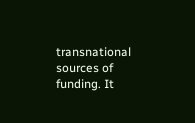transnational sources of funding. It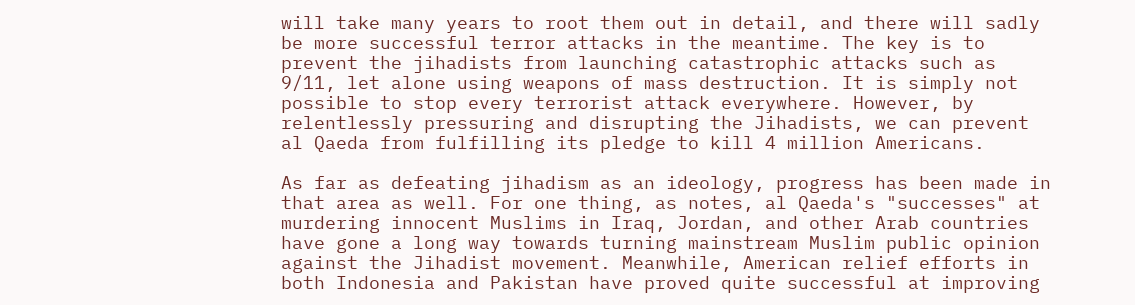will take many years to root them out in detail, and there will sadly be more successful terror attacks in the meantime. The key is to prevent the jihadists from launching catastrophic attacks such as 9/11, let alone using weapons of mass destruction. It is simply not possible to stop every terrorist attack everywhere. However, by relentlessly pressuring and disrupting the Jihadists, we can prevent al Qaeda from fulfilling its pledge to kill 4 million Americans.

As far as defeating jihadism as an ideology, progress has been made in that area as well. For one thing, as notes, al Qaeda's "successes" at murdering innocent Muslims in Iraq, Jordan, and other Arab countries have gone a long way towards turning mainstream Muslim public opinion against the Jihadist movement. Meanwhile, American relief efforts in both Indonesia and Pakistan have proved quite successful at improving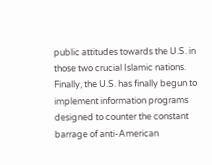public attitudes towards the U.S. in those two crucial Islamic nations. Finally, the U.S. has finally begun to implement information programs designed to counter the constant barrage of anti-American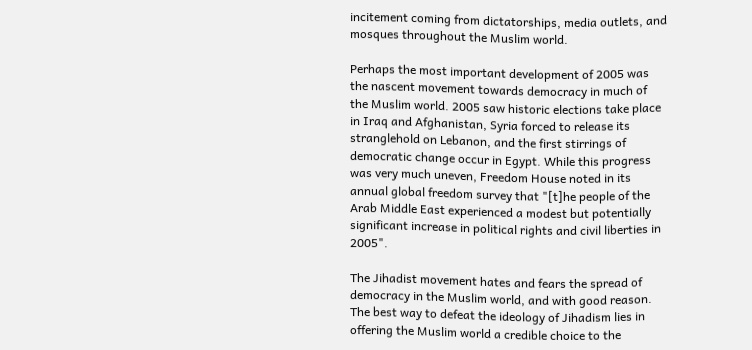incitement coming from dictatorships, media outlets, and mosques throughout the Muslim world.

Perhaps the most important development of 2005 was the nascent movement towards democracy in much of the Muslim world. 2005 saw historic elections take place in Iraq and Afghanistan, Syria forced to release its stranglehold on Lebanon, and the first stirrings of democratic change occur in Egypt. While this progress was very much uneven, Freedom House noted in its annual global freedom survey that "[t]he people of the Arab Middle East experienced a modest but potentially significant increase in political rights and civil liberties in 2005".

The Jihadist movement hates and fears the spread of democracy in the Muslim world, and with good reason. The best way to defeat the ideology of Jihadism lies in offering the Muslim world a credible choice to the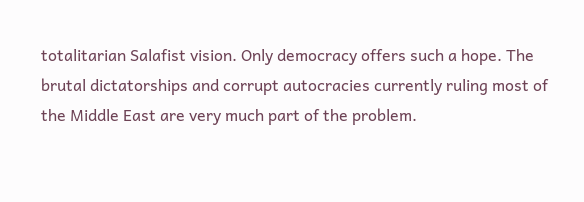totalitarian Salafist vision. Only democracy offers such a hope. The brutal dictatorships and corrupt autocracies currently ruling most of the Middle East are very much part of the problem.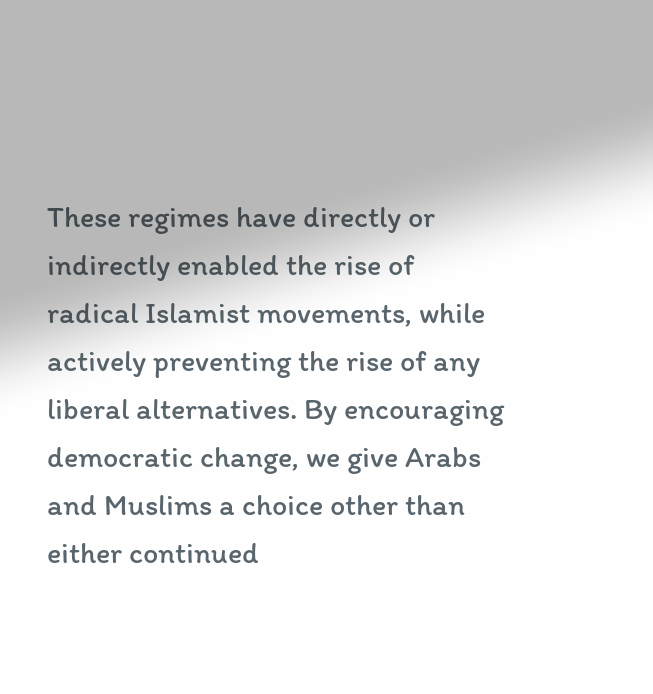These regimes have directly or indirectly enabled the rise of radical Islamist movements, while actively preventing the rise of any liberal alternatives. By encouraging democratic change, we give Arabs and Muslims a choice other than either continued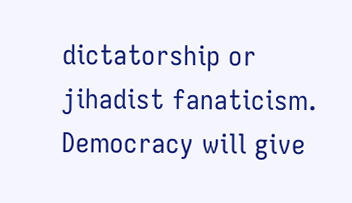dictatorship or jihadist fanaticism. Democracy will give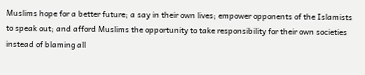Muslims hope for a better future; a say in their own lives; empower opponents of the Islamists to speak out; and afford Muslims the opportunity to take responsibility for their own societies instead of blaming all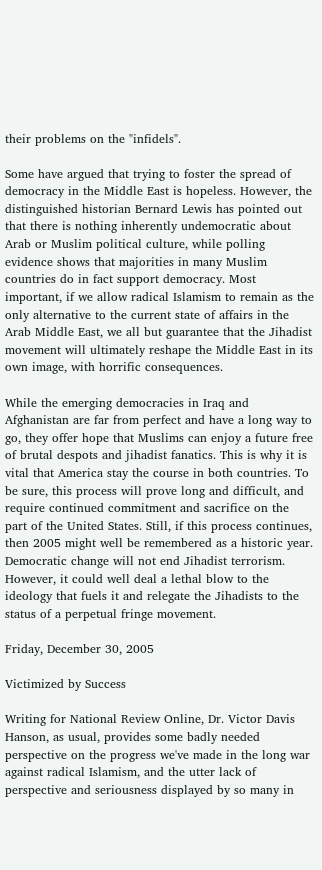their problems on the "infidels".

Some have argued that trying to foster the spread of democracy in the Middle East is hopeless. However, the distinguished historian Bernard Lewis has pointed out that there is nothing inherently undemocratic about Arab or Muslim political culture, while polling evidence shows that majorities in many Muslim countries do in fact support democracy. Most important, if we allow radical Islamism to remain as the only alternative to the current state of affairs in the Arab Middle East, we all but guarantee that the Jihadist movement will ultimately reshape the Middle East in its own image, with horrific consequences.

While the emerging democracies in Iraq and Afghanistan are far from perfect and have a long way to go, they offer hope that Muslims can enjoy a future free of brutal despots and jihadist fanatics. This is why it is vital that America stay the course in both countries. To be sure, this process will prove long and difficult, and require continued commitment and sacrifice on the part of the United States. Still, if this process continues, then 2005 might well be remembered as a historic year. Democratic change will not end Jihadist terrorism. However, it could well deal a lethal blow to the ideology that fuels it and relegate the Jihadists to the status of a perpetual fringe movement.

Friday, December 30, 2005

Victimized by Success

Writing for National Review Online, Dr. Victor Davis Hanson, as usual, provides some badly needed perspective on the progress we've made in the long war against radical Islamism, and the utter lack of perspective and seriousness displayed by so many in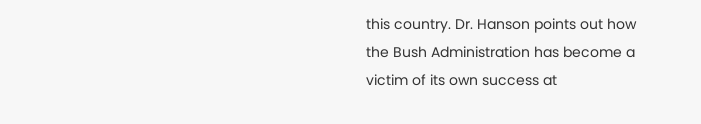this country. Dr. Hanson points out how the Bush Administration has become a victim of its own success at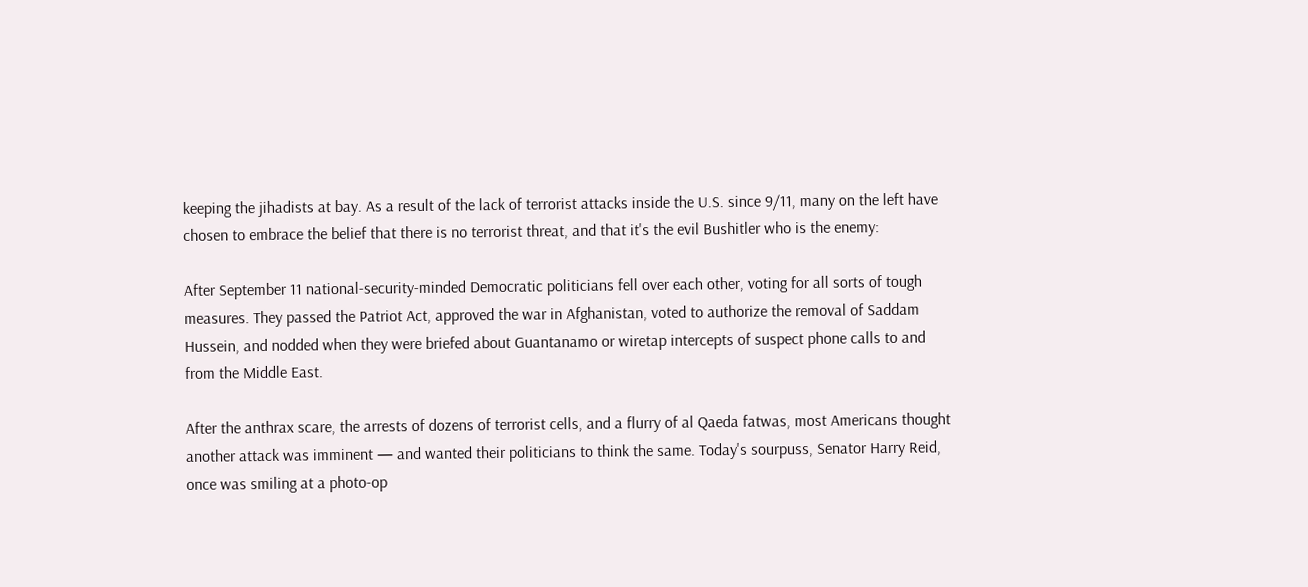keeping the jihadists at bay. As a result of the lack of terrorist attacks inside the U.S. since 9/11, many on the left have chosen to embrace the belief that there is no terrorist threat, and that it's the evil Bushitler who is the enemy:

After September 11 national-security-minded Democratic politicians fell over each other, voting for all sorts of tough measures. They passed the Patriot Act, approved the war in Afghanistan, voted to authorize the removal of Saddam Hussein, and nodded when they were briefed about Guantanamo or wiretap intercepts of suspect phone calls to and from the Middle East.

After the anthrax scare, the arrests of dozens of terrorist cells, and a flurry of al Qaeda fatwas, most Americans thought another attack was imminent — and wanted their politicians to think the same. Today's sourpuss, Senator Harry Reid, once was smiling at a photo-op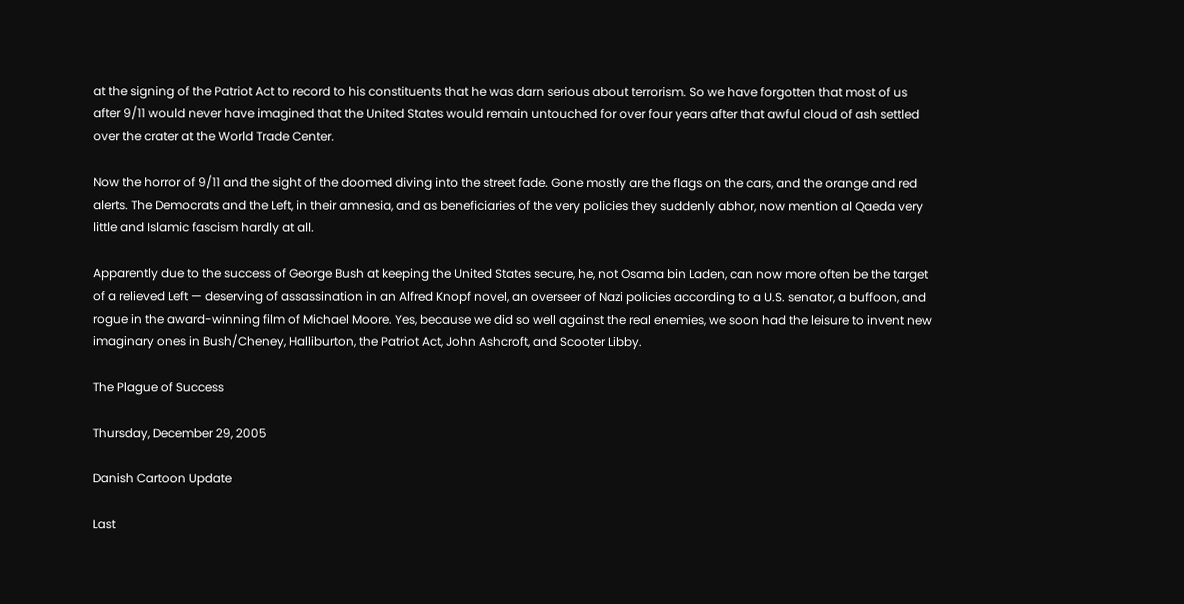at the signing of the Patriot Act to record to his constituents that he was darn serious about terrorism. So we have forgotten that most of us after 9/11 would never have imagined that the United States would remain untouched for over four years after that awful cloud of ash settled over the crater at the World Trade Center.

Now the horror of 9/11 and the sight of the doomed diving into the street fade. Gone mostly are the flags on the cars, and the orange and red alerts. The Democrats and the Left, in their amnesia, and as beneficiaries of the very policies they suddenly abhor, now mention al Qaeda very little and Islamic fascism hardly at all.

Apparently due to the success of George Bush at keeping the United States secure, he, not Osama bin Laden, can now more often be the target of a relieved Left — deserving of assassination in an Alfred Knopf novel, an overseer of Nazi policies according to a U.S. senator, a buffoon, and rogue in the award-winning film of Michael Moore. Yes, because we did so well against the real enemies, we soon had the leisure to invent new imaginary ones in Bush/Cheney, Halliburton, the Patriot Act, John Ashcroft, and Scooter Libby.

The Plague of Success

Thursday, December 29, 2005

Danish Cartoon Update

Last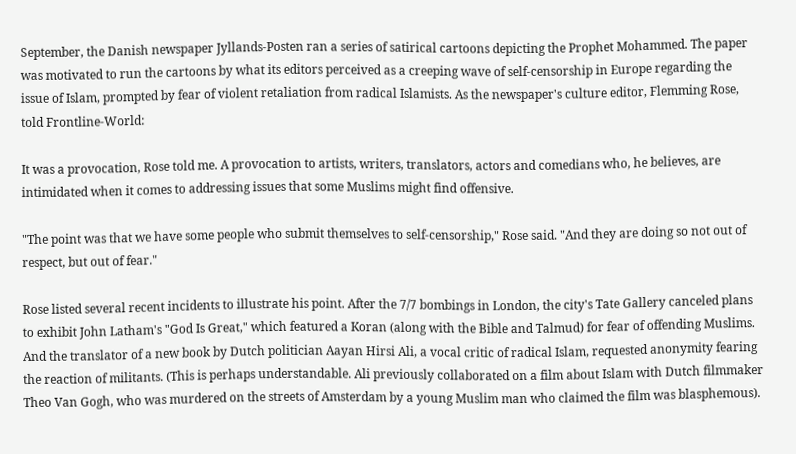September, the Danish newspaper Jyllands-Posten ran a series of satirical cartoons depicting the Prophet Mohammed. The paper was motivated to run the cartoons by what its editors perceived as a creeping wave of self-censorship in Europe regarding the issue of Islam, prompted by fear of violent retaliation from radical Islamists. As the newspaper's culture editor, Flemming Rose, told Frontline-World:

It was a provocation, Rose told me. A provocation to artists, writers, translators, actors and comedians who, he believes, are intimidated when it comes to addressing issues that some Muslims might find offensive.

"The point was that we have some people who submit themselves to self-censorship," Rose said. "And they are doing so not out of respect, but out of fear."

Rose listed several recent incidents to illustrate his point. After the 7/7 bombings in London, the city's Tate Gallery canceled plans to exhibit John Latham's "God Is Great," which featured a Koran (along with the Bible and Talmud) for fear of offending Muslims. And the translator of a new book by Dutch politician Aayan Hirsi Ali, a vocal critic of radical Islam, requested anonymity fearing the reaction of militants. (This is perhaps understandable. Ali previously collaborated on a film about Islam with Dutch filmmaker Theo Van Gogh, who was murdered on the streets of Amsterdam by a young Muslim man who claimed the film was blasphemous).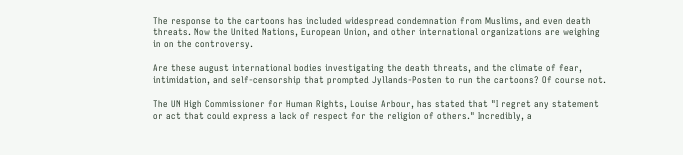The response to the cartoons has included widespread condemnation from Muslims, and even death threats. Now the United Nations, European Union, and other international organizations are weighing in on the controversy.

Are these august international bodies investigating the death threats, and the climate of fear, intimidation, and self-censorship that prompted Jyllands-Posten to run the cartoons? Of course not.

The UN High Commissioner for Human Rights, Louise Arbour, has stated that "I regret any statement or act that could express a lack of respect for the religion of others." Incredibly, a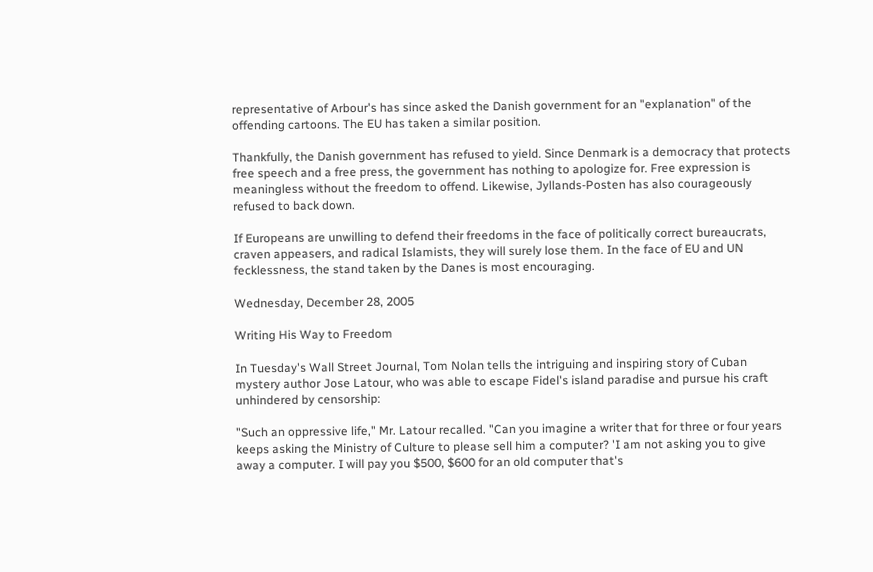representative of Arbour's has since asked the Danish government for an "explanation" of the offending cartoons. The EU has taken a similar position.

Thankfully, the Danish government has refused to yield. Since Denmark is a democracy that protects free speech and a free press, the government has nothing to apologize for. Free expression is meaningless without the freedom to offend. Likewise, Jyllands-Posten has also courageously refused to back down.

If Europeans are unwilling to defend their freedoms in the face of politically correct bureaucrats, craven appeasers, and radical Islamists, they will surely lose them. In the face of EU and UN fecklessness, the stand taken by the Danes is most encouraging.

Wednesday, December 28, 2005

Writing His Way to Freedom

In Tuesday's Wall Street Journal, Tom Nolan tells the intriguing and inspiring story of Cuban mystery author Jose Latour, who was able to escape Fidel's island paradise and pursue his craft unhindered by censorship:

"Such an oppressive life," Mr. Latour recalled. "Can you imagine a writer that for three or four years keeps asking the Ministry of Culture to please sell him a computer? 'I am not asking you to give away a computer. I will pay you $500, $600 for an old computer that's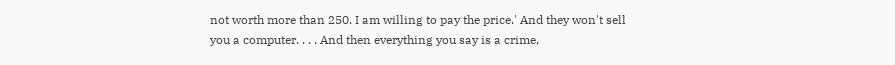not worth more than 250. I am willing to pay the price.' And they won't sell you a computer. . . . And then everything you say is a crime,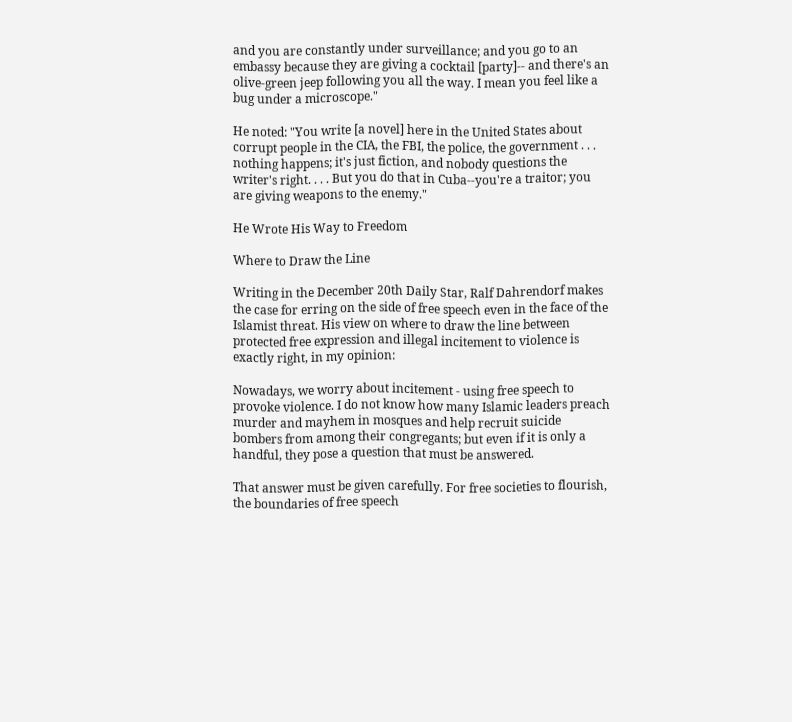and you are constantly under surveillance; and you go to an embassy because they are giving a cocktail [party]-- and there's an olive-green jeep following you all the way. I mean you feel like a bug under a microscope."

He noted: "You write [a novel] here in the United States about corrupt people in the CIA, the FBI, the police, the government . . . nothing happens; it's just fiction, and nobody questions the writer's right. . . . But you do that in Cuba--you're a traitor; you are giving weapons to the enemy."

He Wrote His Way to Freedom

Where to Draw the Line

Writing in the December 20th Daily Star, Ralf Dahrendorf makes the case for erring on the side of free speech even in the face of the Islamist threat. His view on where to draw the line between protected free expression and illegal incitement to violence is exactly right, in my opinion:

Nowadays, we worry about incitement - using free speech to provoke violence. I do not know how many Islamic leaders preach murder and mayhem in mosques and help recruit suicide bombers from among their congregants; but even if it is only a handful, they pose a question that must be answered.

That answer must be given carefully. For free societies to flourish, the boundaries of free speech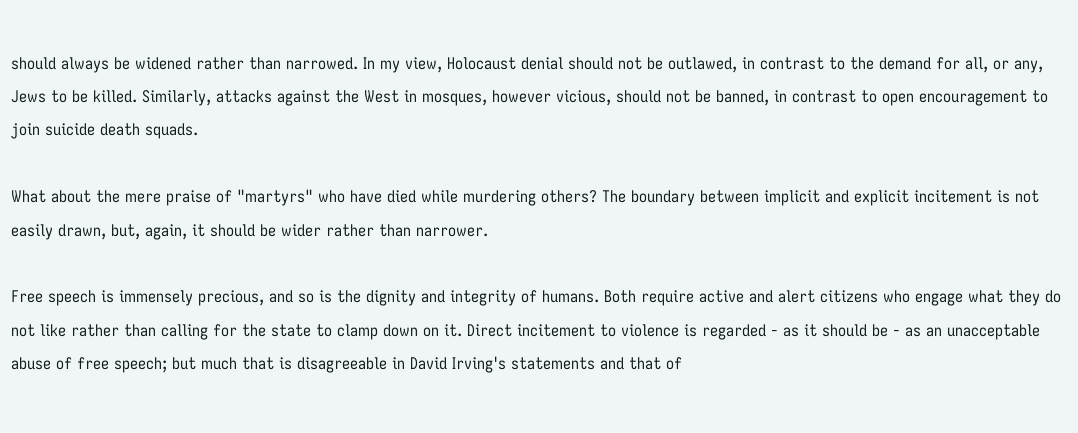should always be widened rather than narrowed. In my view, Holocaust denial should not be outlawed, in contrast to the demand for all, or any, Jews to be killed. Similarly, attacks against the West in mosques, however vicious, should not be banned, in contrast to open encouragement to join suicide death squads.

What about the mere praise of "martyrs" who have died while murdering others? The boundary between implicit and explicit incitement is not easily drawn, but, again, it should be wider rather than narrower.

Free speech is immensely precious, and so is the dignity and integrity of humans. Both require active and alert citizens who engage what they do not like rather than calling for the state to clamp down on it. Direct incitement to violence is regarded - as it should be - as an unacceptable abuse of free speech; but much that is disagreeable in David Irving's statements and that of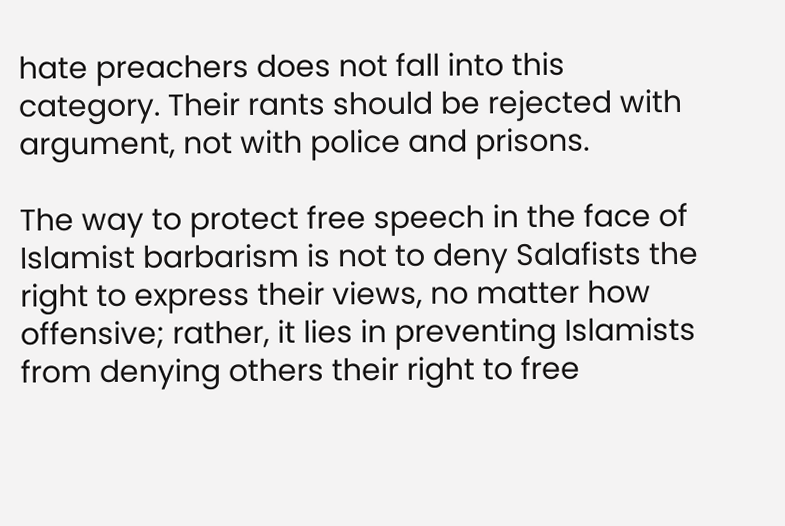hate preachers does not fall into this category. Their rants should be rejected with argument, not with police and prisons.

The way to protect free speech in the face of Islamist barbarism is not to deny Salafists the right to express their views, no matter how offensive; rather, it lies in preventing Islamists from denying others their right to free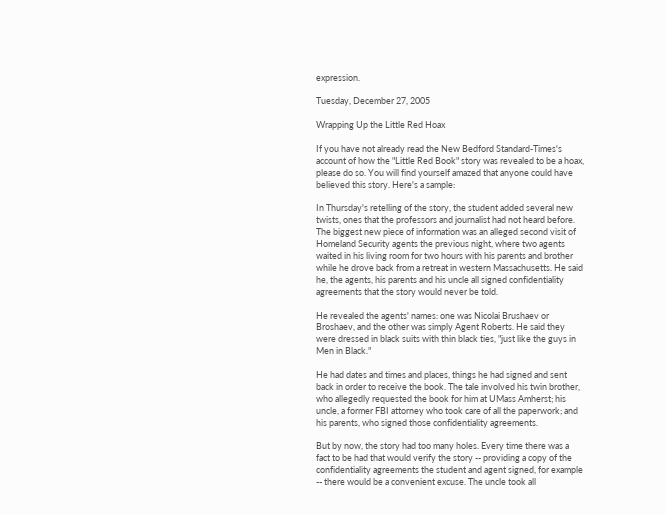expression.

Tuesday, December 27, 2005

Wrapping Up the Little Red Hoax

If you have not already read the New Bedford Standard-Times's account of how the "Little Red Book" story was revealed to be a hoax, please do so. You will find yourself amazed that anyone could have believed this story. Here's a sample:

In Thursday's retelling of the story, the student added several new twists, ones that the professors and journalist had not heard before. The biggest new piece of information was an alleged second visit of Homeland Security agents the previous night, where two agents waited in his living room for two hours with his parents and brother while he drove back from a retreat in western Massachusetts. He said he, the agents, his parents and his uncle all signed confidentiality agreements that the story would never be told.

He revealed the agents' names: one was Nicolai Brushaev or Broshaev, and the other was simply Agent Roberts. He said they were dressed in black suits with thin black ties, "just like the guys in Men in Black."

He had dates and times and places, things he had signed and sent back in order to receive the book. The tale involved his twin brother, who allegedly requested the book for him at UMass Amherst; his uncle, a former FBI attorney who took care of all the paperwork; and his parents, who signed those confidentiality agreements.

But by now, the story had too many holes. Every time there was a fact to be had that would verify the story -- providing a copy of the confidentiality agreements the student and agent signed, for example -- there would be a convenient excuse. The uncle took all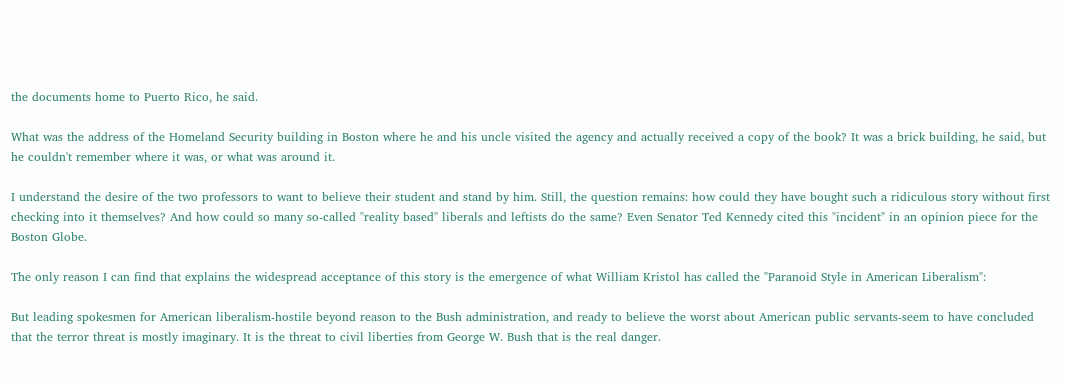the documents home to Puerto Rico, he said.

What was the address of the Homeland Security building in Boston where he and his uncle visited the agency and actually received a copy of the book? It was a brick building, he said, but he couldn't remember where it was, or what was around it.

I understand the desire of the two professors to want to believe their student and stand by him. Still, the question remains: how could they have bought such a ridiculous story without first checking into it themselves? And how could so many so-called "reality based" liberals and leftists do the same? Even Senator Ted Kennedy cited this "incident" in an opinion piece for the Boston Globe.

The only reason I can find that explains the widespread acceptance of this story is the emergence of what William Kristol has called the "Paranoid Style in American Liberalism":

But leading spokesmen for American liberalism-hostile beyond reason to the Bush administration, and ready to believe the worst about American public servants-seem to have concluded that the terror threat is mostly imaginary. It is the threat to civil liberties from George W. Bush that is the real danger.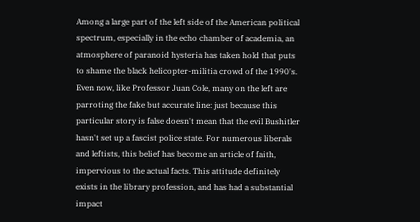Among a large part of the left side of the American political spectrum, especially in the echo chamber of academia, an atmosphere of paranoid hysteria has taken hold that puts to shame the black helicopter-militia crowd of the 1990's. Even now, like Professor Juan Cole, many on the left are parroting the fake but accurate line: just because this particular story is false doesn't mean that the evil Bushitler hasn't set up a fascist police state. For numerous liberals and leftists, this belief has become an article of faith, impervious to the actual facts. This attitude definitely exists in the library profession, and has had a substantial impact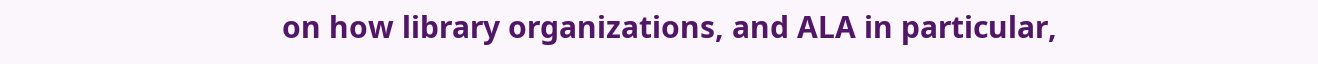on how library organizations, and ALA in particular,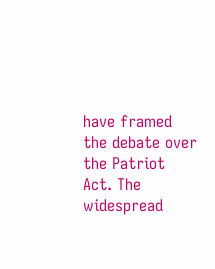have framed the debate over the Patriot Act. The widespread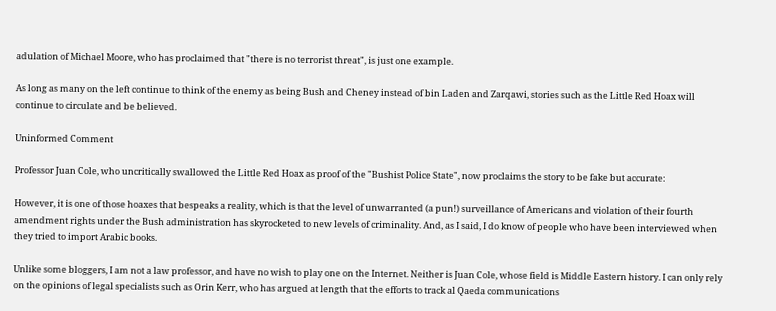adulation of Michael Moore, who has proclaimed that "there is no terrorist threat", is just one example.

As long as many on the left continue to think of the enemy as being Bush and Cheney instead of bin Laden and Zarqawi, stories such as the Little Red Hoax will continue to circulate and be believed.

Uninformed Comment

Professor Juan Cole, who uncritically swallowed the Little Red Hoax as proof of the "Bushist Police State", now proclaims the story to be fake but accurate:

However, it is one of those hoaxes that bespeaks a reality, which is that the level of unwarranted (a pun!) surveillance of Americans and violation of their fourth amendment rights under the Bush administration has skyrocketed to new levels of criminality. And, as I said, I do know of people who have been interviewed when they tried to import Arabic books.

Unlike some bloggers, I am not a law professor, and have no wish to play one on the Internet. Neither is Juan Cole, whose field is Middle Eastern history. I can only rely on the opinions of legal specialists such as Orin Kerr, who has argued at length that the efforts to track al Qaeda communications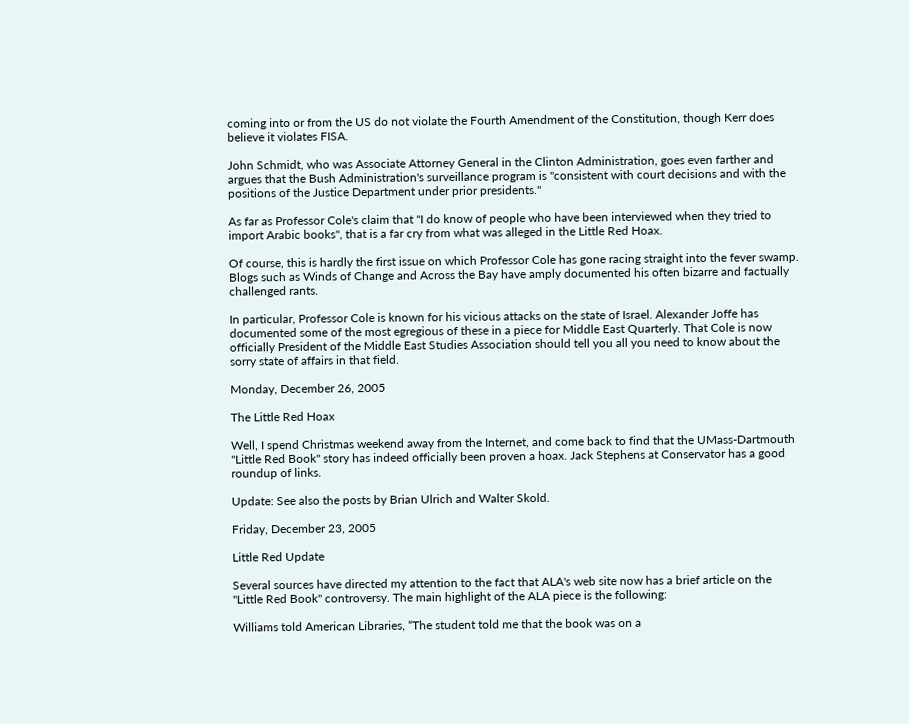coming into or from the US do not violate the Fourth Amendment of the Constitution, though Kerr does believe it violates FISA.

John Schmidt, who was Associate Attorney General in the Clinton Administration, goes even farther and argues that the Bush Administration's surveillance program is "consistent with court decisions and with the positions of the Justice Department under prior presidents."

As far as Professor Cole's claim that "I do know of people who have been interviewed when they tried to import Arabic books", that is a far cry from what was alleged in the Little Red Hoax.

Of course, this is hardly the first issue on which Professor Cole has gone racing straight into the fever swamp. Blogs such as Winds of Change and Across the Bay have amply documented his often bizarre and factually challenged rants.

In particular, Professor Cole is known for his vicious attacks on the state of Israel. Alexander Joffe has documented some of the most egregious of these in a piece for Middle East Quarterly. That Cole is now officially President of the Middle East Studies Association should tell you all you need to know about the sorry state of affairs in that field.

Monday, December 26, 2005

The Little Red Hoax

Well, I spend Christmas weekend away from the Internet, and come back to find that the UMass-Dartmouth "Little Red Book" story has indeed officially been proven a hoax. Jack Stephens at Conservator has a good roundup of links.

Update: See also the posts by Brian Ulrich and Walter Skold.

Friday, December 23, 2005

Little Red Update

Several sources have directed my attention to the fact that ALA's web site now has a brief article on the "Little Red Book" controversy. The main highlight of the ALA piece is the following:

Williams told American Libraries, “The student told me that the book was on a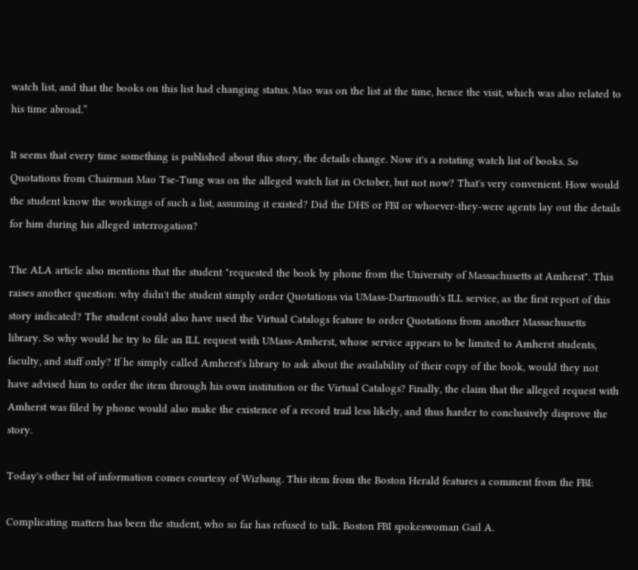watch list, and that the books on this list had changing status. Mao was on the list at the time, hence the visit, which was also related to his time abroad.”

It seems that every time something is published about this story, the details change. Now it's a rotating watch list of books. So Quotations from Chairman Mao Tse-Tung was on the alleged watch list in October, but not now? That's very convenient. How would the student know the workings of such a list, assuming it existed? Did the DHS or FBI or whoever-they-were agents lay out the details for him during his alleged interrogation?

The ALA article also mentions that the student "requested the book by phone from the University of Massachusetts at Amherst". This raises another question: why didn't the student simply order Quotations via UMass-Dartmouth's ILL service, as the first report of this story indicated? The student could also have used the Virtual Catalogs feature to order Quotations from another Massachusetts library. So why would he try to file an ILL request with UMass-Amherst, whose service appears to be limited to Amherst students, faculty, and staff only? If he simply called Amherst's library to ask about the availability of their copy of the book, would they not have advised him to order the item through his own institution or the Virtual Catalogs? Finally, the claim that the alleged request with Amherst was filed by phone would also make the existence of a record trail less likely, and thus harder to conclusively disprove the story.

Today's other bit of information comes courtesy of Wizbang. This item from the Boston Herald features a comment from the FBI:

Complicating matters has been the student, who so far has refused to talk. Boston FBI spokeswoman Gail A.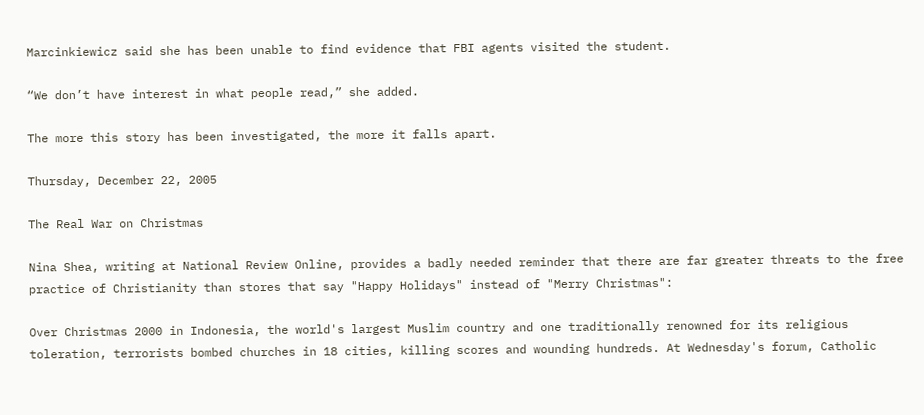Marcinkiewicz said she has been unable to find evidence that FBI agents visited the student.

“We don’t have interest in what people read,” she added.

The more this story has been investigated, the more it falls apart.

Thursday, December 22, 2005

The Real War on Christmas

Nina Shea, writing at National Review Online, provides a badly needed reminder that there are far greater threats to the free practice of Christianity than stores that say "Happy Holidays" instead of "Merry Christmas":

Over Christmas 2000 in Indonesia, the world's largest Muslim country and one traditionally renowned for its religious toleration, terrorists bombed churches in 18 cities, killing scores and wounding hundreds. At Wednesday's forum, Catholic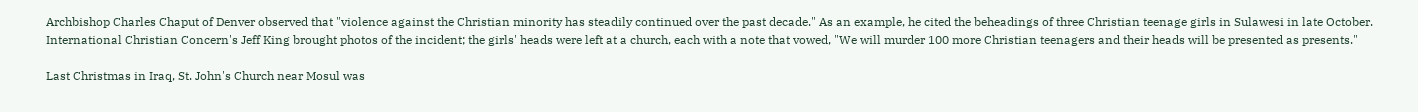Archbishop Charles Chaput of Denver observed that "violence against the Christian minority has steadily continued over the past decade." As an example, he cited the beheadings of three Christian teenage girls in Sulawesi in late October. International Christian Concern's Jeff King brought photos of the incident; the girls' heads were left at a church, each with a note that vowed, "We will murder 100 more Christian teenagers and their heads will be presented as presents."

Last Christmas in Iraq, St. John's Church near Mosul was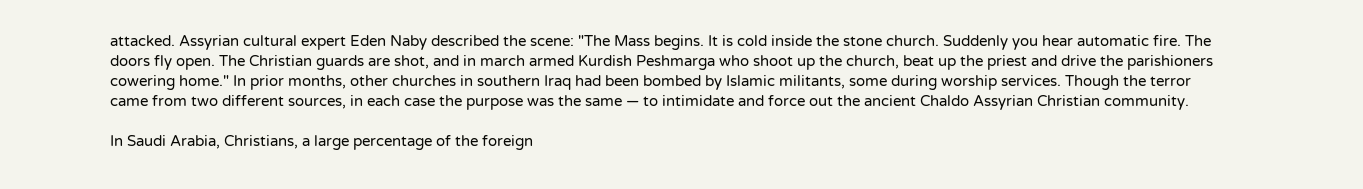attacked. Assyrian cultural expert Eden Naby described the scene: "The Mass begins. It is cold inside the stone church. Suddenly you hear automatic fire. The doors fly open. The Christian guards are shot, and in march armed Kurdish Peshmarga who shoot up the church, beat up the priest and drive the parishioners cowering home." In prior months, other churches in southern Iraq had been bombed by Islamic militants, some during worship services. Though the terror came from two different sources, in each case the purpose was the same — to intimidate and force out the ancient Chaldo Assyrian Christian community.

In Saudi Arabia, Christians, a large percentage of the foreign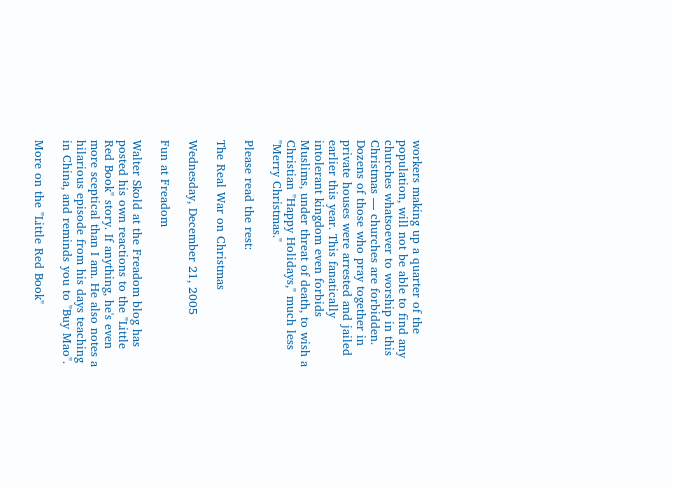workers making up a quarter of the population, will not be able to find any churches whatsoever to worship in this Christmas — churches are forbidden. Dozens of those who pray together in private houses were arrested and jailed earlier this year. This fanatically intolerant kingdom even forbids Muslims, under threat of death, to wish a Christian "Happy Holidays," much less "Merry Christmas."

Please read the rest:

The Real War on Christmas

Wednesday, December 21, 2005

Fun at Freadom

Walter Skold at the Freadom blog has posted his own reactions to the "Little Red Book" story. If anything, he's even more sceptical than I am. He also notes a hilarious episode from his days teaching in China, and reminds you to "Buy Mao".

More on the "Little Red Book"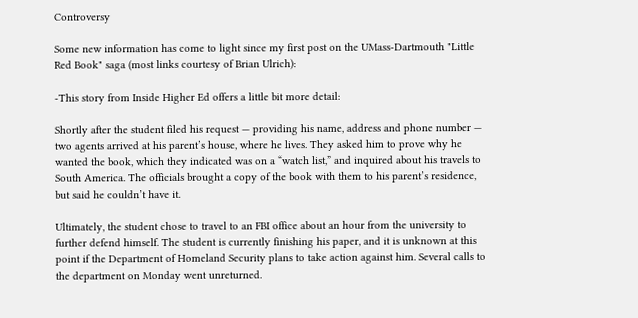Controversy

Some new information has come to light since my first post on the UMass-Dartmouth "Little Red Book" saga (most links courtesy of Brian Ulrich):

-This story from Inside Higher Ed offers a little bit more detail:

Shortly after the student filed his request — providing his name, address and phone number — two agents arrived at his parent’s house, where he lives. They asked him to prove why he wanted the book, which they indicated was on a “watch list,” and inquired about his travels to South America. The officials brought a copy of the book with them to his parent’s residence, but said he couldn’t have it.

Ultimately, the student chose to travel to an FBI office about an hour from the university to further defend himself. The student is currently finishing his paper, and it is unknown at this point if the Department of Homeland Security plans to take action against him. Several calls to the department on Monday went unreturned.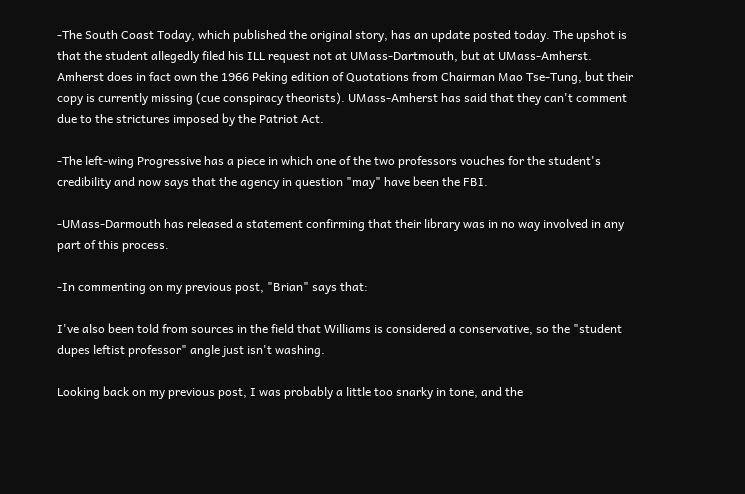-The South Coast Today, which published the original story, has an update posted today. The upshot is that the student allegedly filed his ILL request not at UMass-Dartmouth, but at UMass-Amherst. Amherst does in fact own the 1966 Peking edition of Quotations from Chairman Mao Tse-Tung, but their copy is currently missing (cue conspiracy theorists). UMass-Amherst has said that they can't comment due to the strictures imposed by the Patriot Act.

-The left-wing Progressive has a piece in which one of the two professors vouches for the student's credibility and now says that the agency in question "may" have been the FBI.

-UMass-Darmouth has released a statement confirming that their library was in no way involved in any part of this process.

-In commenting on my previous post, "Brian" says that:

I've also been told from sources in the field that Williams is considered a conservative, so the "student dupes leftist professor" angle just isn't washing.

Looking back on my previous post, I was probably a little too snarky in tone, and the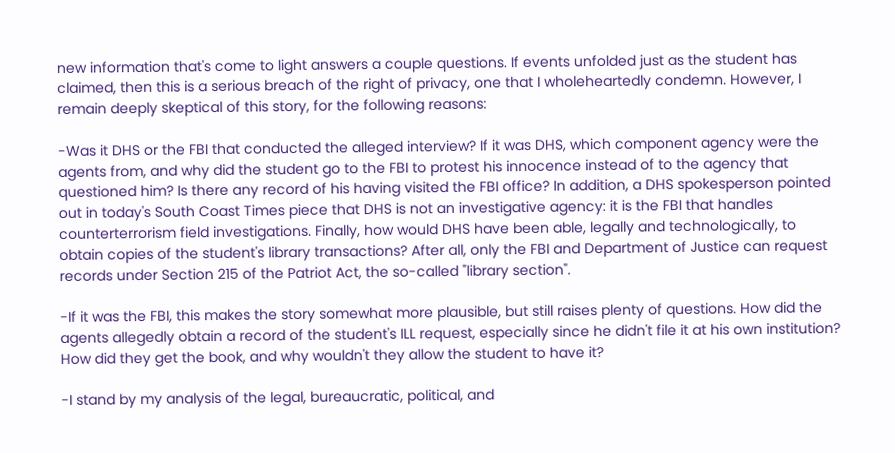new information that's come to light answers a couple questions. If events unfolded just as the student has claimed, then this is a serious breach of the right of privacy, one that I wholeheartedly condemn. However, I remain deeply skeptical of this story, for the following reasons:

-Was it DHS or the FBI that conducted the alleged interview? If it was DHS, which component agency were the agents from, and why did the student go to the FBI to protest his innocence instead of to the agency that questioned him? Is there any record of his having visited the FBI office? In addition, a DHS spokesperson pointed out in today's South Coast Times piece that DHS is not an investigative agency: it is the FBI that handles counterterrorism field investigations. Finally, how would DHS have been able, legally and technologically, to obtain copies of the student's library transactions? After all, only the FBI and Department of Justice can request records under Section 215 of the Patriot Act, the so-called "library section".

-If it was the FBI, this makes the story somewhat more plausible, but still raises plenty of questions. How did the agents allegedly obtain a record of the student's ILL request, especially since he didn't file it at his own institution? How did they get the book, and why wouldn't they allow the student to have it?

-I stand by my analysis of the legal, bureaucratic, political, and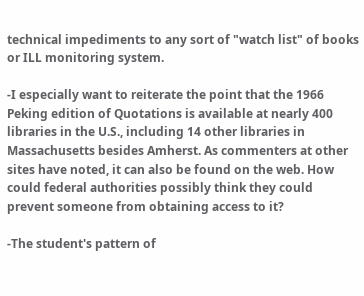technical impediments to any sort of "watch list" of books or ILL monitoring system.

-I especially want to reiterate the point that the 1966 Peking edition of Quotations is available at nearly 400 libraries in the U.S., including 14 other libraries in Massachusetts besides Amherst. As commenters at other sites have noted, it can also be found on the web. How could federal authorities possibly think they could prevent someone from obtaining access to it?

-The student's pattern of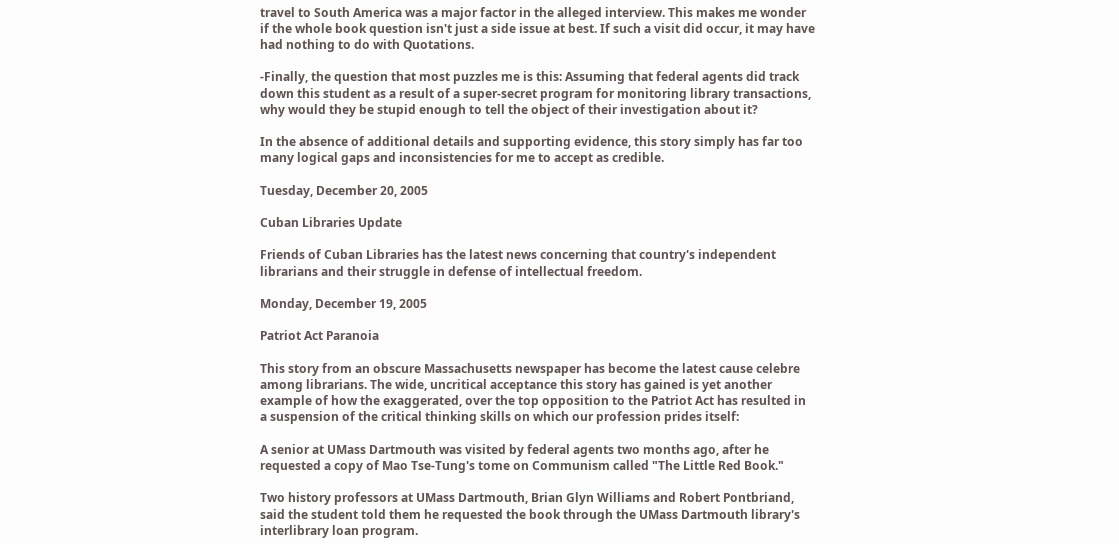travel to South America was a major factor in the alleged interview. This makes me wonder if the whole book question isn't just a side issue at best. If such a visit did occur, it may have had nothing to do with Quotations.

-Finally, the question that most puzzles me is this: Assuming that federal agents did track down this student as a result of a super-secret program for monitoring library transactions, why would they be stupid enough to tell the object of their investigation about it?

In the absence of additional details and supporting evidence, this story simply has far too many logical gaps and inconsistencies for me to accept as credible.

Tuesday, December 20, 2005

Cuban Libraries Update

Friends of Cuban Libraries has the latest news concerning that country's independent librarians and their struggle in defense of intellectual freedom.

Monday, December 19, 2005

Patriot Act Paranoia

This story from an obscure Massachusetts newspaper has become the latest cause celebre among librarians. The wide, uncritical acceptance this story has gained is yet another example of how the exaggerated, over the top opposition to the Patriot Act has resulted in a suspension of the critical thinking skills on which our profession prides itself:

A senior at UMass Dartmouth was visited by federal agents two months ago, after he requested a copy of Mao Tse-Tung's tome on Communism called "The Little Red Book."

Two history professors at UMass Dartmouth, Brian Glyn Williams and Robert Pontbriand, said the student told them he requested the book through the UMass Dartmouth library's interlibrary loan program.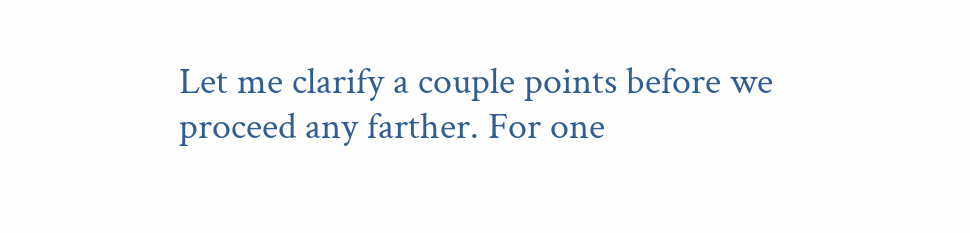Let me clarify a couple points before we proceed any farther. For one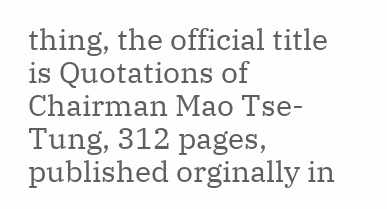thing, the official title is Quotations of Chairman Mao Tse-Tung, 312 pages, published orginally in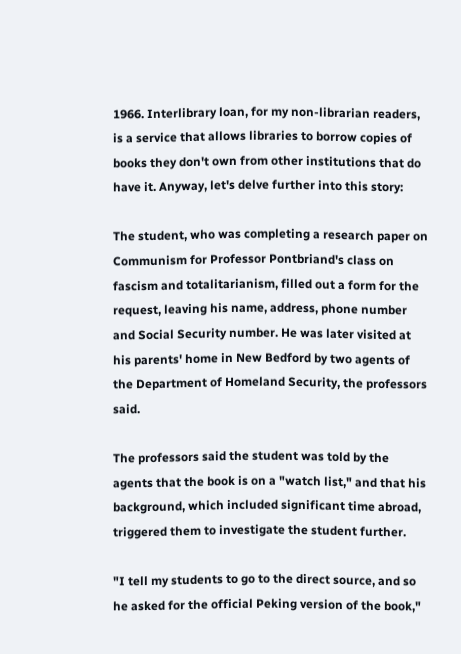1966. Interlibrary loan, for my non-librarian readers, is a service that allows libraries to borrow copies of books they don't own from other institutions that do have it. Anyway, let's delve further into this story:

The student, who was completing a research paper on Communism for Professor Pontbriand's class on fascism and totalitarianism, filled out a form for the request, leaving his name, address, phone number and Social Security number. He was later visited at his parents' home in New Bedford by two agents of the Department of Homeland Security, the professors said.

The professors said the student was told by the agents that the book is on a "watch list," and that his background, which included significant time abroad, triggered them to investigate the student further.

"I tell my students to go to the direct source, and so he asked for the official Peking version of the book,"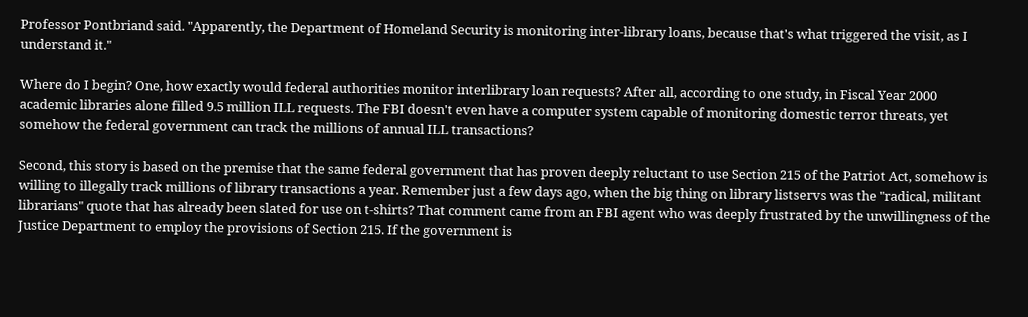Professor Pontbriand said. "Apparently, the Department of Homeland Security is monitoring inter-library loans, because that's what triggered the visit, as I understand it."

Where do I begin? One, how exactly would federal authorities monitor interlibrary loan requests? After all, according to one study, in Fiscal Year 2000 academic libraries alone filled 9.5 million ILL requests. The FBI doesn't even have a computer system capable of monitoring domestic terror threats, yet somehow the federal government can track the millions of annual ILL transactions?

Second, this story is based on the premise that the same federal government that has proven deeply reluctant to use Section 215 of the Patriot Act, somehow is willing to illegally track millions of library transactions a year. Remember just a few days ago, when the big thing on library listservs was the "radical, militant librarians" quote that has already been slated for use on t-shirts? That comment came from an FBI agent who was deeply frustrated by the unwillingness of the Justice Department to employ the provisions of Section 215. If the government is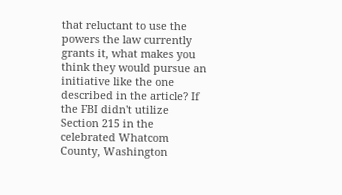that reluctant to use the powers the law currently grants it, what makes you think they would pursue an initiative like the one described in the article? If the FBI didn't utilize Section 215 in the celebrated Whatcom County, Washington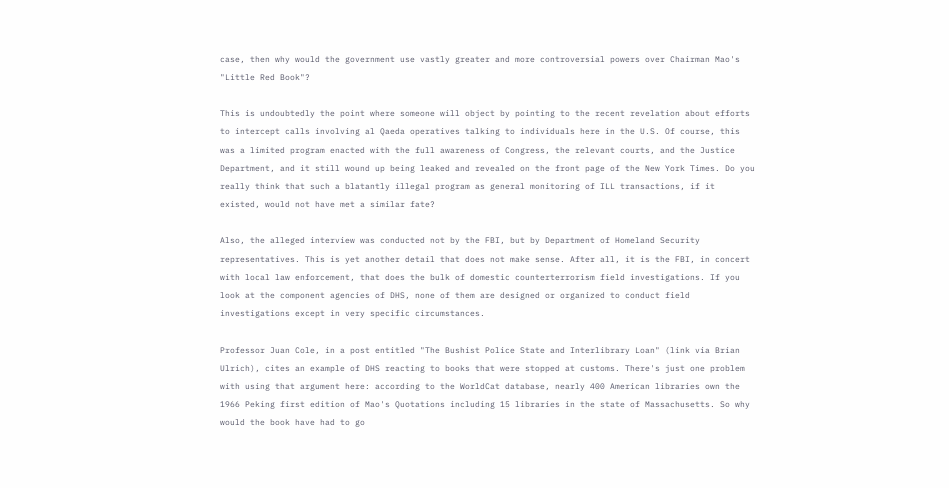case, then why would the government use vastly greater and more controversial powers over Chairman Mao's "Little Red Book"?

This is undoubtedly the point where someone will object by pointing to the recent revelation about efforts to intercept calls involving al Qaeda operatives talking to individuals here in the U.S. Of course, this was a limited program enacted with the full awareness of Congress, the relevant courts, and the Justice Department, and it still wound up being leaked and revealed on the front page of the New York Times. Do you really think that such a blatantly illegal program as general monitoring of ILL transactions, if it existed, would not have met a similar fate?

Also, the alleged interview was conducted not by the FBI, but by Department of Homeland Security representatives. This is yet another detail that does not make sense. After all, it is the FBI, in concert with local law enforcement, that does the bulk of domestic counterterrorism field investigations. If you look at the component agencies of DHS, none of them are designed or organized to conduct field investigations except in very specific circumstances.

Professor Juan Cole, in a post entitled "The Bushist Police State and Interlibrary Loan" (link via Brian Ulrich), cites an example of DHS reacting to books that were stopped at customs. There's just one problem with using that argument here: according to the WorldCat database, nearly 400 American libraries own the 1966 Peking first edition of Mao's Quotations including 15 libraries in the state of Massachusetts. So why would the book have had to go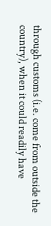through customs (i.e. come from outside the country), when it could readily have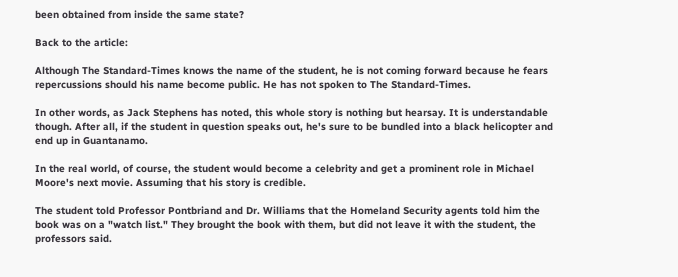been obtained from inside the same state?

Back to the article:

Although The Standard-Times knows the name of the student, he is not coming forward because he fears repercussions should his name become public. He has not spoken to The Standard-Times.

In other words, as Jack Stephens has noted, this whole story is nothing but hearsay. It is understandable though. After all, if the student in question speaks out, he's sure to be bundled into a black helicopter and end up in Guantanamo.

In the real world, of course, the student would become a celebrity and get a prominent role in Michael Moore's next movie. Assuming that his story is credible.

The student told Professor Pontbriand and Dr. Williams that the Homeland Security agents told him the book was on a "watch list." They brought the book with them, but did not leave it with the student, the professors said.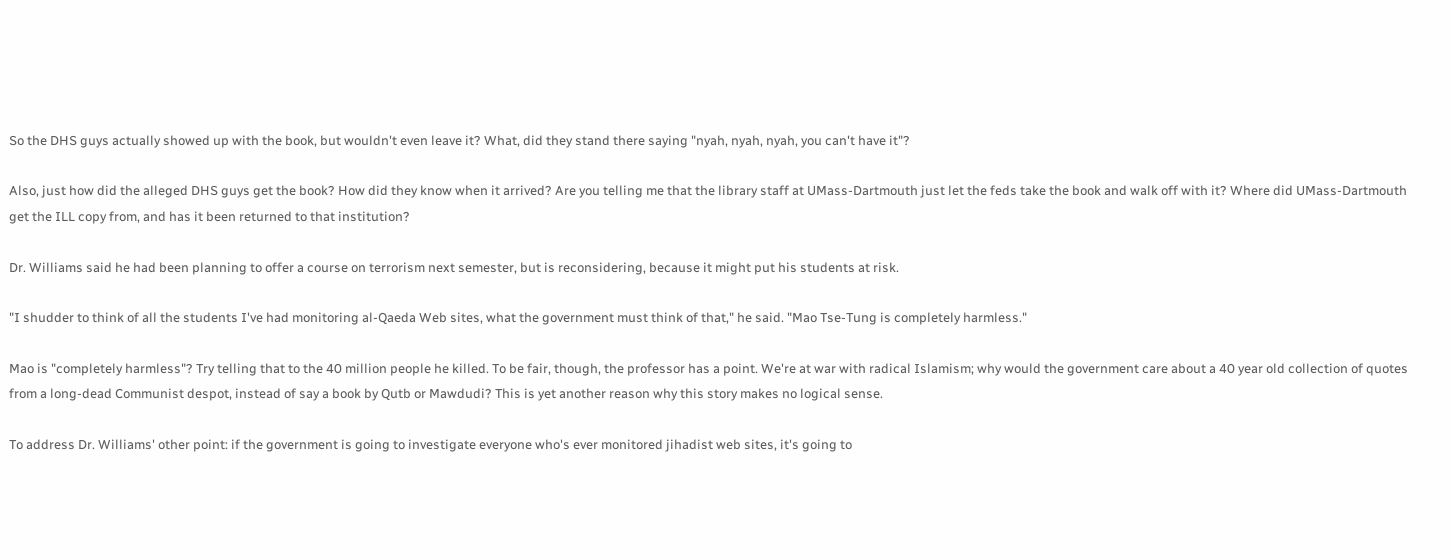So the DHS guys actually showed up with the book, but wouldn't even leave it? What, did they stand there saying "nyah, nyah, nyah, you can't have it"?

Also, just how did the alleged DHS guys get the book? How did they know when it arrived? Are you telling me that the library staff at UMass-Dartmouth just let the feds take the book and walk off with it? Where did UMass-Dartmouth get the ILL copy from, and has it been returned to that institution?

Dr. Williams said he had been planning to offer a course on terrorism next semester, but is reconsidering, because it might put his students at risk.

"I shudder to think of all the students I've had monitoring al-Qaeda Web sites, what the government must think of that," he said. "Mao Tse-Tung is completely harmless."

Mao is "completely harmless"? Try telling that to the 40 million people he killed. To be fair, though, the professor has a point. We're at war with radical Islamism; why would the government care about a 40 year old collection of quotes from a long-dead Communist despot, instead of say a book by Qutb or Mawdudi? This is yet another reason why this story makes no logical sense.

To address Dr. Williams' other point: if the government is going to investigate everyone who's ever monitored jihadist web sites, it's going to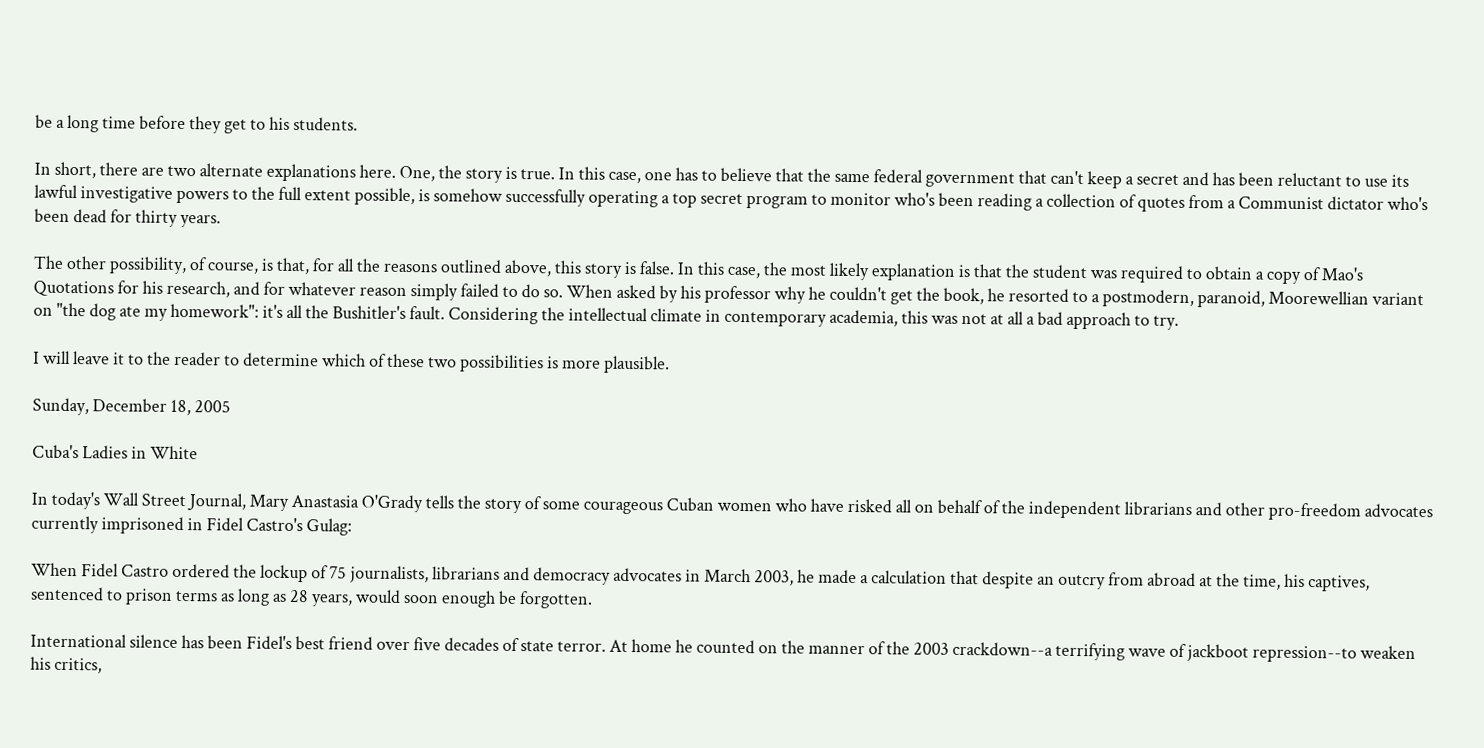be a long time before they get to his students.

In short, there are two alternate explanations here. One, the story is true. In this case, one has to believe that the same federal government that can't keep a secret and has been reluctant to use its lawful investigative powers to the full extent possible, is somehow successfully operating a top secret program to monitor who's been reading a collection of quotes from a Communist dictator who's been dead for thirty years.

The other possibility, of course, is that, for all the reasons outlined above, this story is false. In this case, the most likely explanation is that the student was required to obtain a copy of Mao's Quotations for his research, and for whatever reason simply failed to do so. When asked by his professor why he couldn't get the book, he resorted to a postmodern, paranoid, Moorewellian variant on "the dog ate my homework": it's all the Bushitler's fault. Considering the intellectual climate in contemporary academia, this was not at all a bad approach to try.

I will leave it to the reader to determine which of these two possibilities is more plausible.

Sunday, December 18, 2005

Cuba's Ladies in White

In today's Wall Street Journal, Mary Anastasia O'Grady tells the story of some courageous Cuban women who have risked all on behalf of the independent librarians and other pro-freedom advocates currently imprisoned in Fidel Castro's Gulag:

When Fidel Castro ordered the lockup of 75 journalists, librarians and democracy advocates in March 2003, he made a calculation that despite an outcry from abroad at the time, his captives, sentenced to prison terms as long as 28 years, would soon enough be forgotten.

International silence has been Fidel's best friend over five decades of state terror. At home he counted on the manner of the 2003 crackdown--a terrifying wave of jackboot repression--to weaken his critics,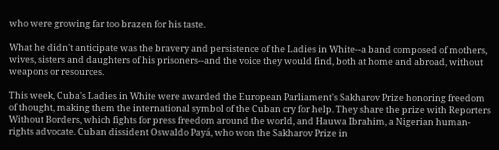who were growing far too brazen for his taste.

What he didn't anticipate was the bravery and persistence of the Ladies in White--a band composed of mothers, wives, sisters and daughters of his prisoners--and the voice they would find, both at home and abroad, without weapons or resources.

This week, Cuba's Ladies in White were awarded the European Parliament's Sakharov Prize honoring freedom of thought, making them the international symbol of the Cuban cry for help. They share the prize with Reporters Without Borders, which fights for press freedom around the world, and Hauwa Ibrahim, a Nigerian human-rights advocate. Cuban dissident Oswaldo Payá, who won the Sakharov Prize in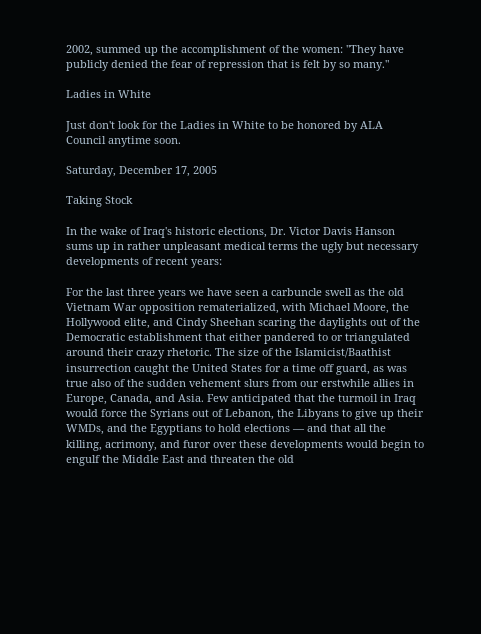2002, summed up the accomplishment of the women: "They have publicly denied the fear of repression that is felt by so many."

Ladies in White

Just don't look for the Ladies in White to be honored by ALA Council anytime soon.

Saturday, December 17, 2005

Taking Stock

In the wake of Iraq's historic elections, Dr. Victor Davis Hanson sums up in rather unpleasant medical terms the ugly but necessary developments of recent years:

For the last three years we have seen a carbuncle swell as the old Vietnam War opposition rematerialized, with Michael Moore, the Hollywood elite, and Cindy Sheehan scaring the daylights out of the Democratic establishment that either pandered to or triangulated around their crazy rhetoric. The size of the Islamicist/Baathist insurrection caught the United States for a time off guard, as was true also of the sudden vehement slurs from our erstwhile allies in Europe, Canada, and Asia. Few anticipated that the turmoil in Iraq would force the Syrians out of Lebanon, the Libyans to give up their WMDs, and the Egyptians to hold elections — and that all the killing, acrimony, and furor over these developments would begin to engulf the Middle East and threaten the old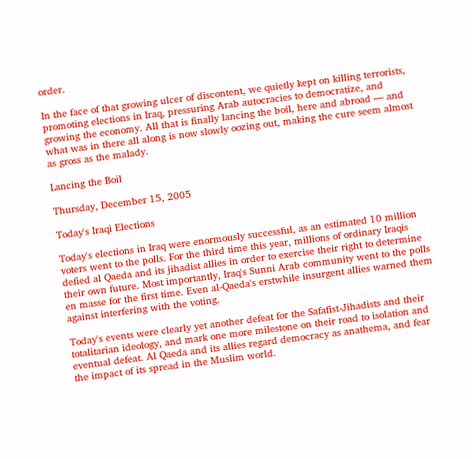order.

In the face of that growing ulcer of discontent, we quietly kept on killing terrorists, promoting elections in Iraq, pressuring Arab autocracies to democratize, and growing the economy. All that is finally lancing the boil, here and abroad — and what was in there all along is now slowly oozing out, making the cure seem almost as gross as the malady.

Lancing the Boil

Thursday, December 15, 2005

Today's Iraqi Elections

Today's elections in Iraq were enormously successful, as an estimated 10 million voters went to the polls. For the third time this year, millions of ordinary Iraqis defied al Qaeda and its jihadist allies in order to exercise their right to determine their own future. Most importantly, Iraq's Sunni Arab community went to the polls en masse for the first time. Even al-Qaeda's erstwhile insurgent allies warned them against interfering with the voting.

Today's events were clearly yet another defeat for the Safafist-Jihadists and their totalitarian ideology, and mark one more milestone on their road to isolation and eventual defeat. Al Qaeda and its allies regard democracy as anathema, and fear the impact of its spread in the Muslim world.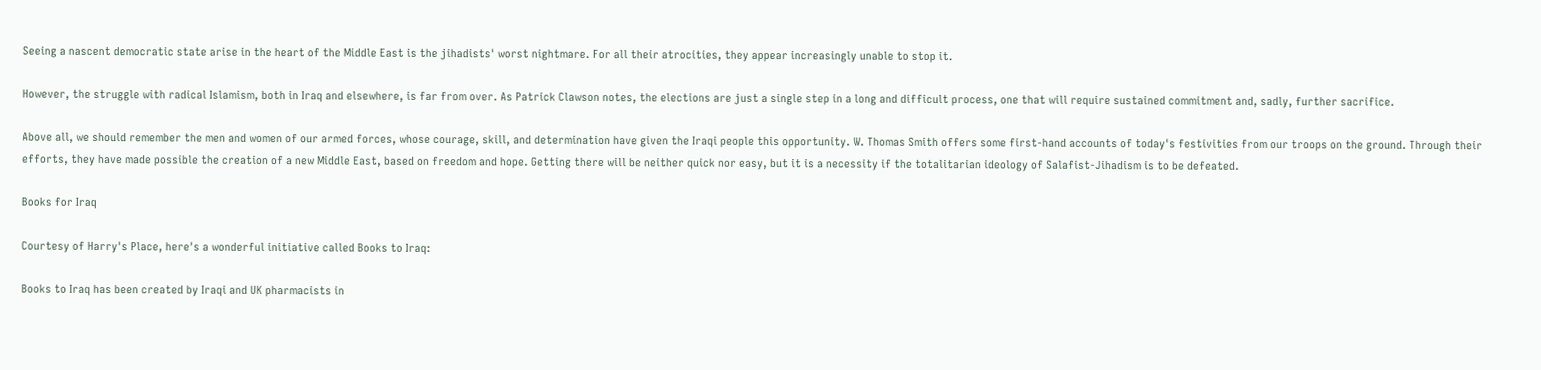Seeing a nascent democratic state arise in the heart of the Middle East is the jihadists' worst nightmare. For all their atrocities, they appear increasingly unable to stop it.

However, the struggle with radical Islamism, both in Iraq and elsewhere, is far from over. As Patrick Clawson notes, the elections are just a single step in a long and difficult process, one that will require sustained commitment and, sadly, further sacrifice.

Above all, we should remember the men and women of our armed forces, whose courage, skill, and determination have given the Iraqi people this opportunity. W. Thomas Smith offers some first-hand accounts of today's festivities from our troops on the ground. Through their efforts, they have made possible the creation of a new Middle East, based on freedom and hope. Getting there will be neither quick nor easy, but it is a necessity if the totalitarian ideology of Salafist-Jihadism is to be defeated.

Books for Iraq

Courtesy of Harry's Place, here's a wonderful initiative called Books to Iraq:

Books to Iraq has been created by Iraqi and UK pharmacists in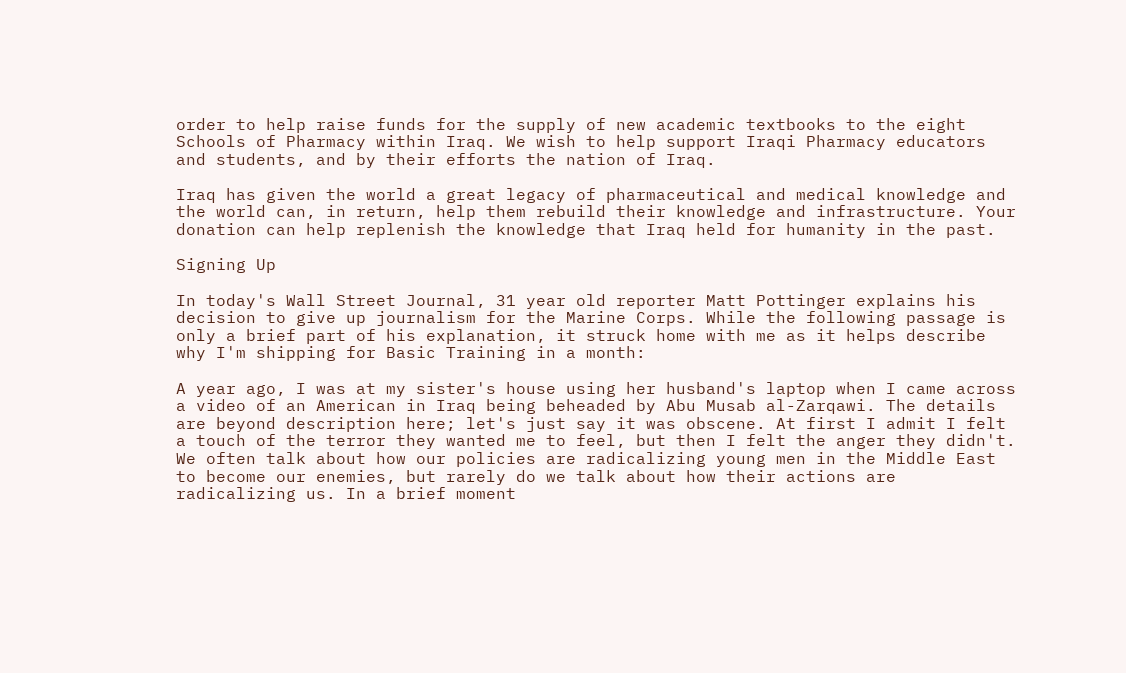order to help raise funds for the supply of new academic textbooks to the eight Schools of Pharmacy within Iraq. We wish to help support Iraqi Pharmacy educators and students, and by their efforts the nation of Iraq.

Iraq has given the world a great legacy of pharmaceutical and medical knowledge and the world can, in return, help them rebuild their knowledge and infrastructure. Your donation can help replenish the knowledge that Iraq held for humanity in the past.

Signing Up

In today's Wall Street Journal, 31 year old reporter Matt Pottinger explains his decision to give up journalism for the Marine Corps. While the following passage is only a brief part of his explanation, it struck home with me as it helps describe why I'm shipping for Basic Training in a month:

A year ago, I was at my sister's house using her husband's laptop when I came across a video of an American in Iraq being beheaded by Abu Musab al-Zarqawi. The details are beyond description here; let's just say it was obscene. At first I admit I felt a touch of the terror they wanted me to feel, but then I felt the anger they didn't. We often talk about how our policies are radicalizing young men in the Middle East to become our enemies, but rarely do we talk about how their actions are radicalizing us. In a brief moment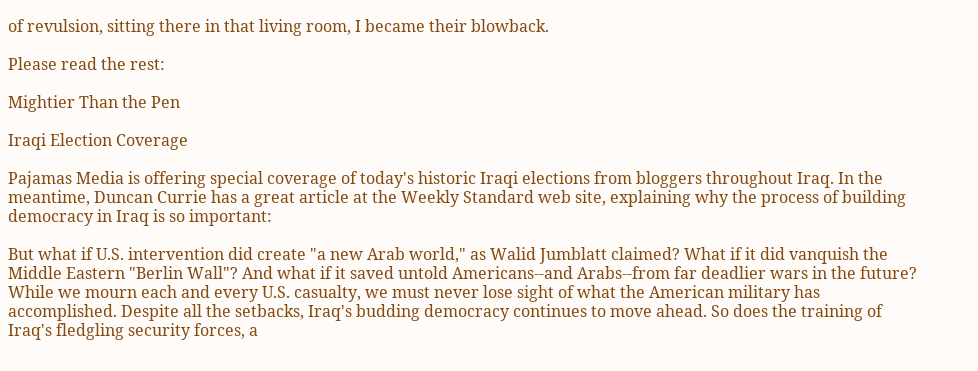of revulsion, sitting there in that living room, I became their blowback.

Please read the rest:

Mightier Than the Pen

Iraqi Election Coverage

Pajamas Media is offering special coverage of today's historic Iraqi elections from bloggers throughout Iraq. In the meantime, Duncan Currie has a great article at the Weekly Standard web site, explaining why the process of building democracy in Iraq is so important:

But what if U.S. intervention did create "a new Arab world," as Walid Jumblatt claimed? What if it did vanquish the Middle Eastern "Berlin Wall"? And what if it saved untold Americans--and Arabs--from far deadlier wars in the future? While we mourn each and every U.S. casualty, we must never lose sight of what the American military has accomplished. Despite all the setbacks, Iraq's budding democracy continues to move ahead. So does the training of Iraq's fledgling security forces, a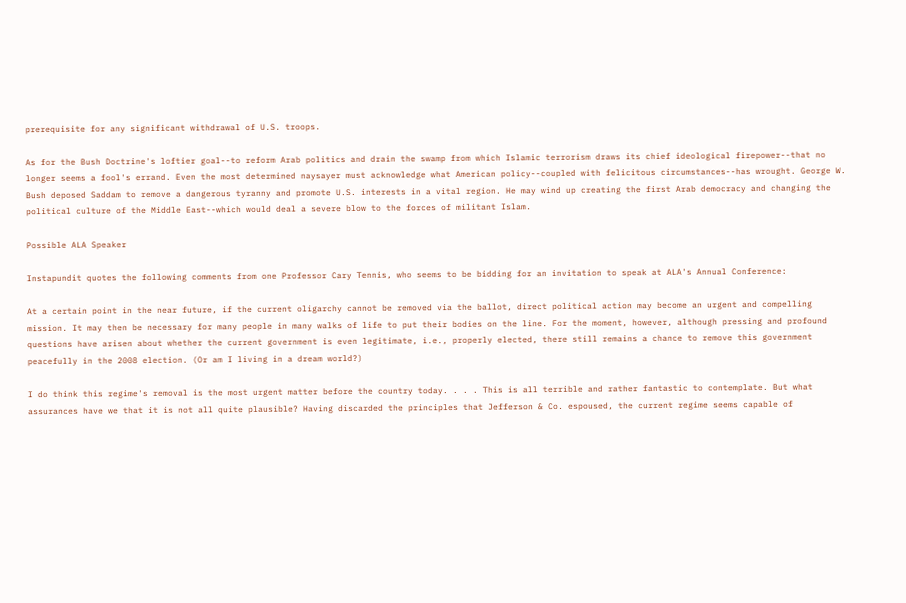prerequisite for any significant withdrawal of U.S. troops.

As for the Bush Doctrine's loftier goal--to reform Arab politics and drain the swamp from which Islamic terrorism draws its chief ideological firepower--that no longer seems a fool's errand. Even the most determined naysayer must acknowledge what American policy--coupled with felicitous circumstances--has wrought. George W. Bush deposed Saddam to remove a dangerous tyranny and promote U.S. interests in a vital region. He may wind up creating the first Arab democracy and changing the political culture of the Middle East--which would deal a severe blow to the forces of militant Islam.

Possible ALA Speaker

Instapundit quotes the following comments from one Professor Cary Tennis, who seems to be bidding for an invitation to speak at ALA's Annual Conference:

At a certain point in the near future, if the current oligarchy cannot be removed via the ballot, direct political action may become an urgent and compelling mission. It may then be necessary for many people in many walks of life to put their bodies on the line. For the moment, however, although pressing and profound questions have arisen about whether the current government is even legitimate, i.e., properly elected, there still remains a chance to remove this government peacefully in the 2008 election. (Or am I living in a dream world?)

I do think this regime's removal is the most urgent matter before the country today. . . . This is all terrible and rather fantastic to contemplate. But what assurances have we that it is not all quite plausible? Having discarded the principles that Jefferson & Co. espoused, the current regime seems capable of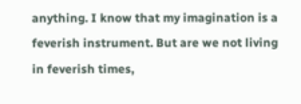anything. I know that my imagination is a feverish instrument. But are we not living in feverish times,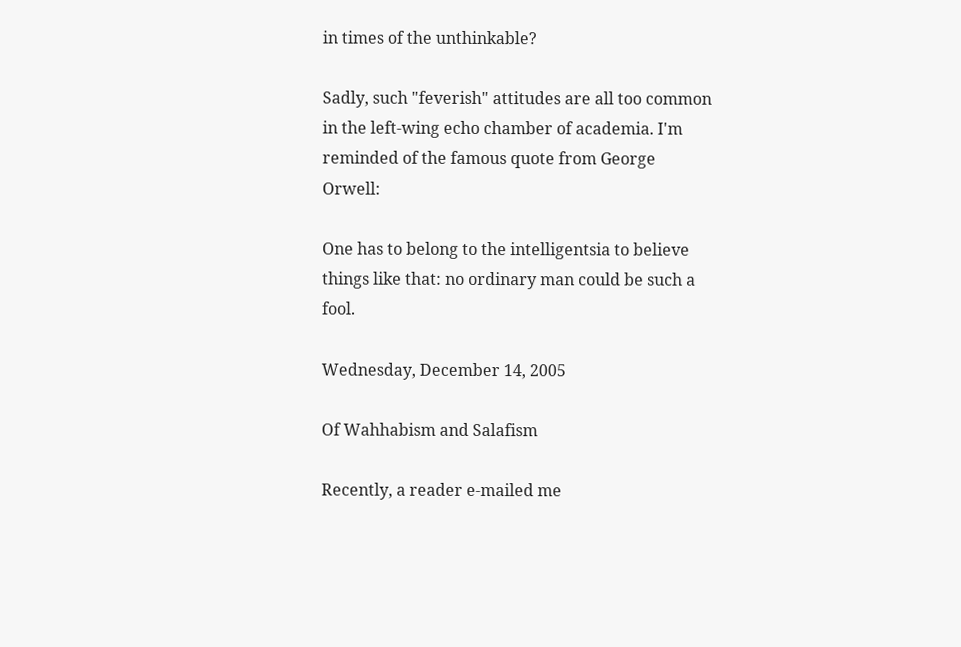in times of the unthinkable?

Sadly, such "feverish" attitudes are all too common in the left-wing echo chamber of academia. I'm reminded of the famous quote from George Orwell:

One has to belong to the intelligentsia to believe things like that: no ordinary man could be such a fool.

Wednesday, December 14, 2005

Of Wahhabism and Salafism

Recently, a reader e-mailed me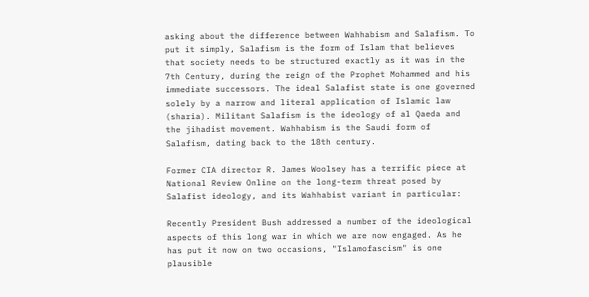asking about the difference between Wahhabism and Salafism. To put it simply, Salafism is the form of Islam that believes that society needs to be structured exactly as it was in the 7th Century, during the reign of the Prophet Mohammed and his immediate successors. The ideal Salafist state is one governed solely by a narrow and literal application of Islamic law (sharia). Militant Salafism is the ideology of al Qaeda and the jihadist movement. Wahhabism is the Saudi form of Salafism, dating back to the 18th century.

Former CIA director R. James Woolsey has a terrific piece at National Review Online on the long-term threat posed by Salafist ideology, and its Wahhabist variant in particular:

Recently President Bush addressed a number of the ideological aspects of this long war in which we are now engaged. As he has put it now on two occasions, "Islamofascism" is one plausible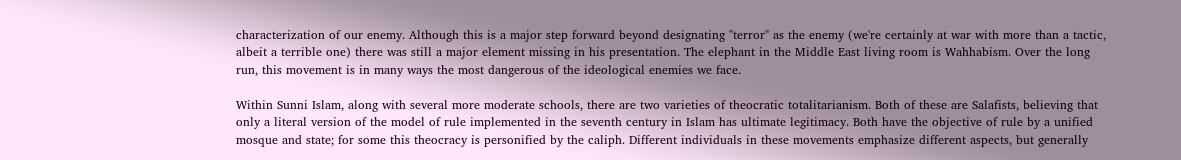characterization of our enemy. Although this is a major step forward beyond designating "terror" as the enemy (we're certainly at war with more than a tactic, albeit a terrible one) there was still a major element missing in his presentation. The elephant in the Middle East living room is Wahhabism. Over the long run, this movement is in many ways the most dangerous of the ideological enemies we face.

Within Sunni Islam, along with several more moderate schools, there are two varieties of theocratic totalitarianism. Both of these are Salafists, believing that only a literal version of the model of rule implemented in the seventh century in Islam has ultimate legitimacy. Both have the objective of rule by a unified mosque and state; for some this theocracy is personified by the caliph. Different individuals in these movements emphasize different aspects, but generally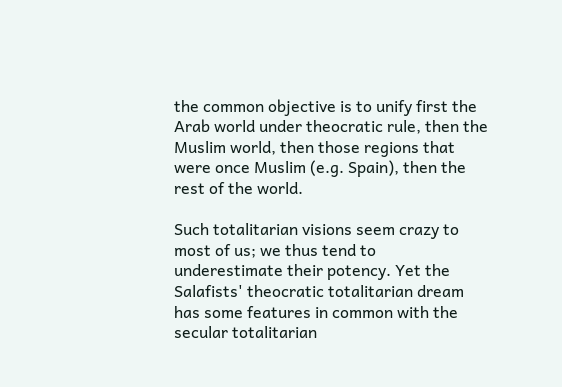the common objective is to unify first the Arab world under theocratic rule, then the Muslim world, then those regions that were once Muslim (e.g. Spain), then the rest of the world.

Such totalitarian visions seem crazy to most of us; we thus tend to underestimate their potency. Yet the Salafists' theocratic totalitarian dream has some features in common with the secular totalitarian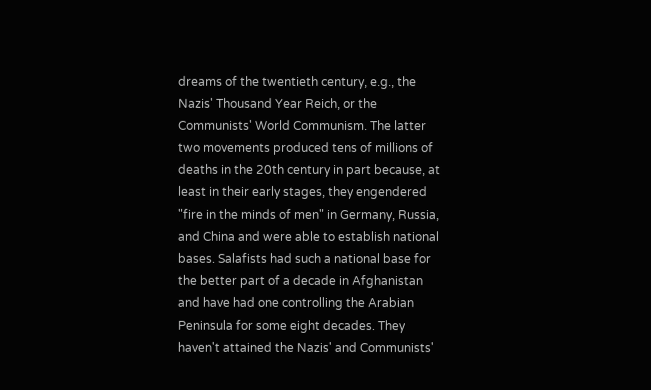dreams of the twentieth century, e.g., the Nazis' Thousand Year Reich, or the Communists' World Communism. The latter two movements produced tens of millions of deaths in the 20th century in part because, at least in their early stages, they engendered "fire in the minds of men" in Germany, Russia, and China and were able to establish national bases. Salafists had such a national base for the better part of a decade in Afghanistan and have had one controlling the Arabian Peninsula for some eight decades. They haven't attained the Nazis' and Communists'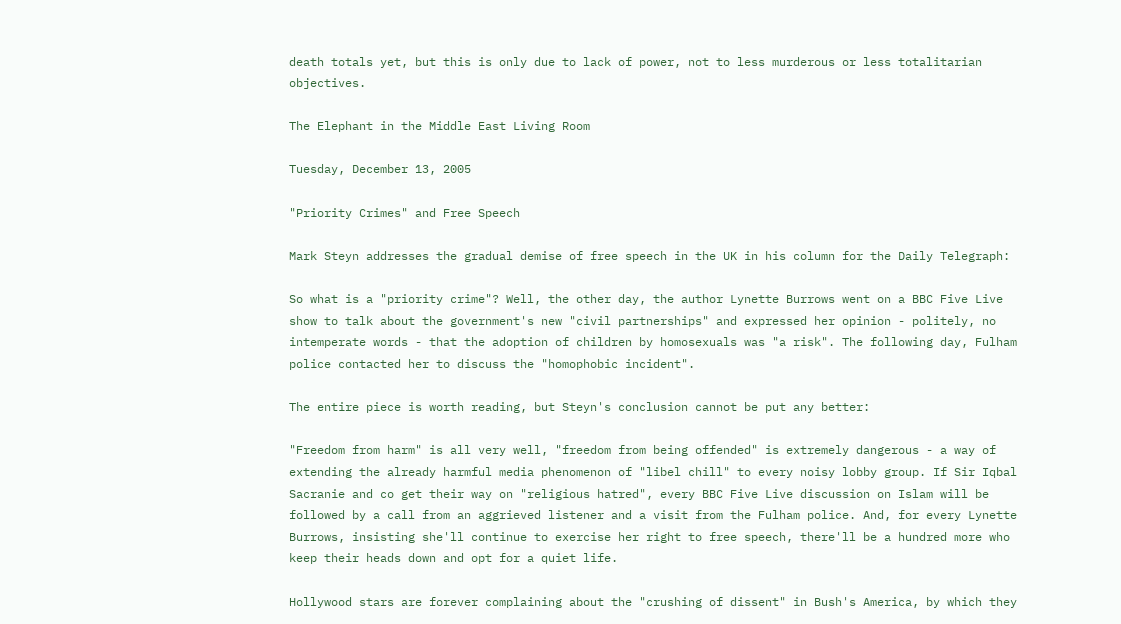death totals yet, but this is only due to lack of power, not to less murderous or less totalitarian objectives.

The Elephant in the Middle East Living Room

Tuesday, December 13, 2005

"Priority Crimes" and Free Speech

Mark Steyn addresses the gradual demise of free speech in the UK in his column for the Daily Telegraph:

So what is a "priority crime"? Well, the other day, the author Lynette Burrows went on a BBC Five Live show to talk about the government's new "civil partnerships" and expressed her opinion - politely, no intemperate words - that the adoption of children by homosexuals was "a risk". The following day, Fulham police contacted her to discuss the "homophobic incident".

The entire piece is worth reading, but Steyn's conclusion cannot be put any better:

"Freedom from harm" is all very well, "freedom from being offended" is extremely dangerous - a way of extending the already harmful media phenomenon of "libel chill" to every noisy lobby group. If Sir Iqbal Sacranie and co get their way on "religious hatred", every BBC Five Live discussion on Islam will be followed by a call from an aggrieved listener and a visit from the Fulham police. And, for every Lynette Burrows, insisting she'll continue to exercise her right to free speech, there'll be a hundred more who keep their heads down and opt for a quiet life.

Hollywood stars are forever complaining about the "crushing of dissent" in Bush's America, by which they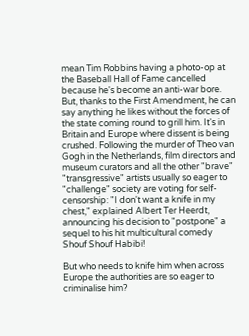mean Tim Robbins having a photo-op at the Baseball Hall of Fame cancelled because he's become an anti-war bore. But, thanks to the First Amendment, he can say anything he likes without the forces of the state coming round to grill him. It's in Britain and Europe where dissent is being crushed. Following the murder of Theo van Gogh in the Netherlands, film directors and museum curators and all the other "brave" "transgressive" artists usually so eager to "challenge" society are voting for self-censorship: "I don't want a knife in my chest," explained Albert Ter Heerdt, announcing his decision to "postpone" a sequel to his hit multicultural comedy Shouf Shouf Habibi!

But who needs to knife him when across Europe the authorities are so eager to criminalise him?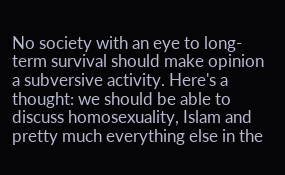No society with an eye to long-term survival should make opinion a subversive activity. Here's a thought: we should be able to discuss homosexuality, Islam and pretty much everything else in the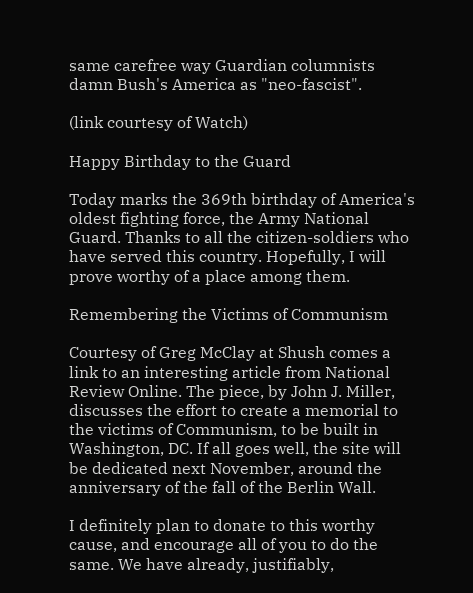same carefree way Guardian columnists damn Bush's America as "neo-fascist".

(link courtesy of Watch)

Happy Birthday to the Guard

Today marks the 369th birthday of America's oldest fighting force, the Army National Guard. Thanks to all the citizen-soldiers who have served this country. Hopefully, I will prove worthy of a place among them.

Remembering the Victims of Communism

Courtesy of Greg McClay at Shush comes a link to an interesting article from National Review Online. The piece, by John J. Miller, discusses the effort to create a memorial to the victims of Communism, to be built in Washington, DC. If all goes well, the site will be dedicated next November, around the anniversary of the fall of the Berlin Wall.

I definitely plan to donate to this worthy cause, and encourage all of you to do the same. We have already, justifiably,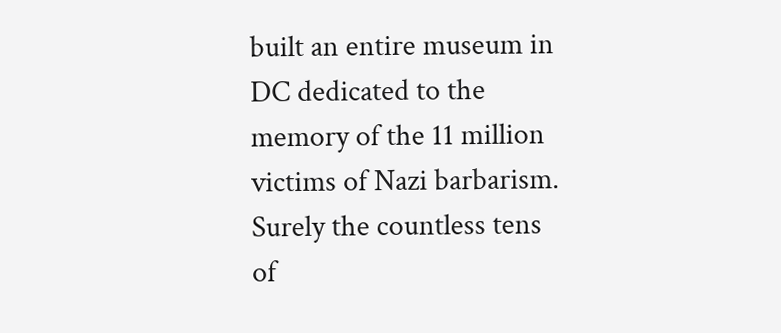built an entire museum in DC dedicated to the memory of the 11 million victims of Nazi barbarism. Surely the countless tens of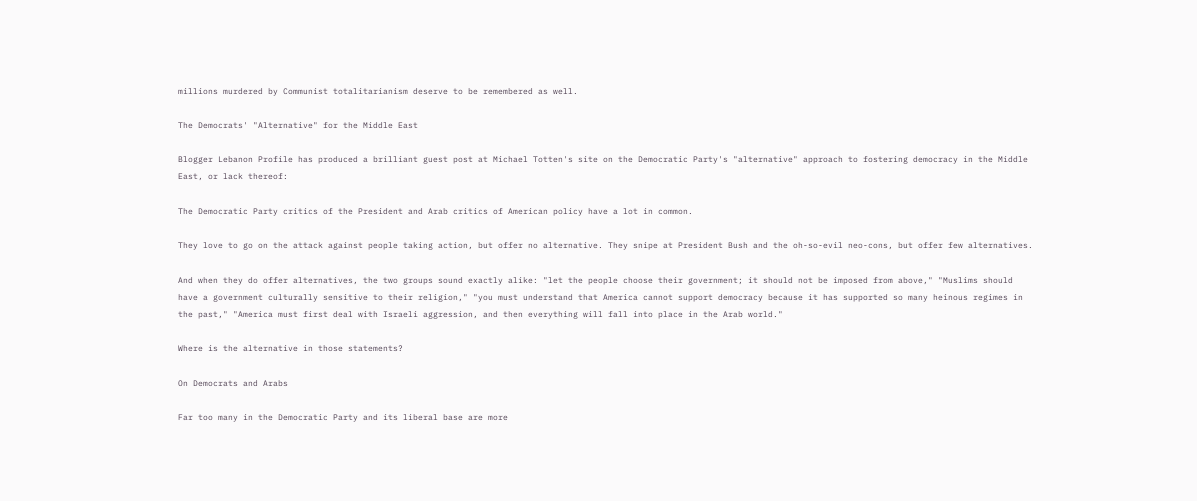millions murdered by Communist totalitarianism deserve to be remembered as well.

The Democrats' "Alternative" for the Middle East

Blogger Lebanon Profile has produced a brilliant guest post at Michael Totten's site on the Democratic Party's "alternative" approach to fostering democracy in the Middle East, or lack thereof:

The Democratic Party critics of the President and Arab critics of American policy have a lot in common.

They love to go on the attack against people taking action, but offer no alternative. They snipe at President Bush and the oh-so-evil neo-cons, but offer few alternatives.

And when they do offer alternatives, the two groups sound exactly alike: "let the people choose their government; it should not be imposed from above," "Muslims should have a government culturally sensitive to their religion," "you must understand that America cannot support democracy because it has supported so many heinous regimes in the past," "America must first deal with Israeli aggression, and then everything will fall into place in the Arab world."

Where is the alternative in those statements?

On Democrats and Arabs

Far too many in the Democratic Party and its liberal base are more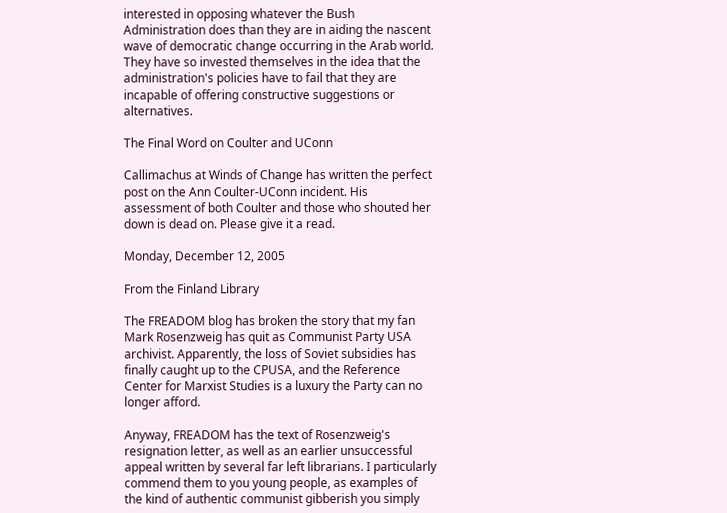interested in opposing whatever the Bush Administration does than they are in aiding the nascent wave of democratic change occurring in the Arab world. They have so invested themselves in the idea that the administration's policies have to fail that they are incapable of offering constructive suggestions or alternatives.

The Final Word on Coulter and UConn

Callimachus at Winds of Change has written the perfect post on the Ann Coulter-UConn incident. His assessment of both Coulter and those who shouted her down is dead on. Please give it a read.

Monday, December 12, 2005

From the Finland Library

The FREADOM blog has broken the story that my fan Mark Rosenzweig has quit as Communist Party USA archivist. Apparently, the loss of Soviet subsidies has finally caught up to the CPUSA, and the Reference Center for Marxist Studies is a luxury the Party can no longer afford.

Anyway, FREADOM has the text of Rosenzweig's resignation letter, as well as an earlier unsuccessful appeal written by several far left librarians. I particularly commend them to you young people, as examples of the kind of authentic communist gibberish you simply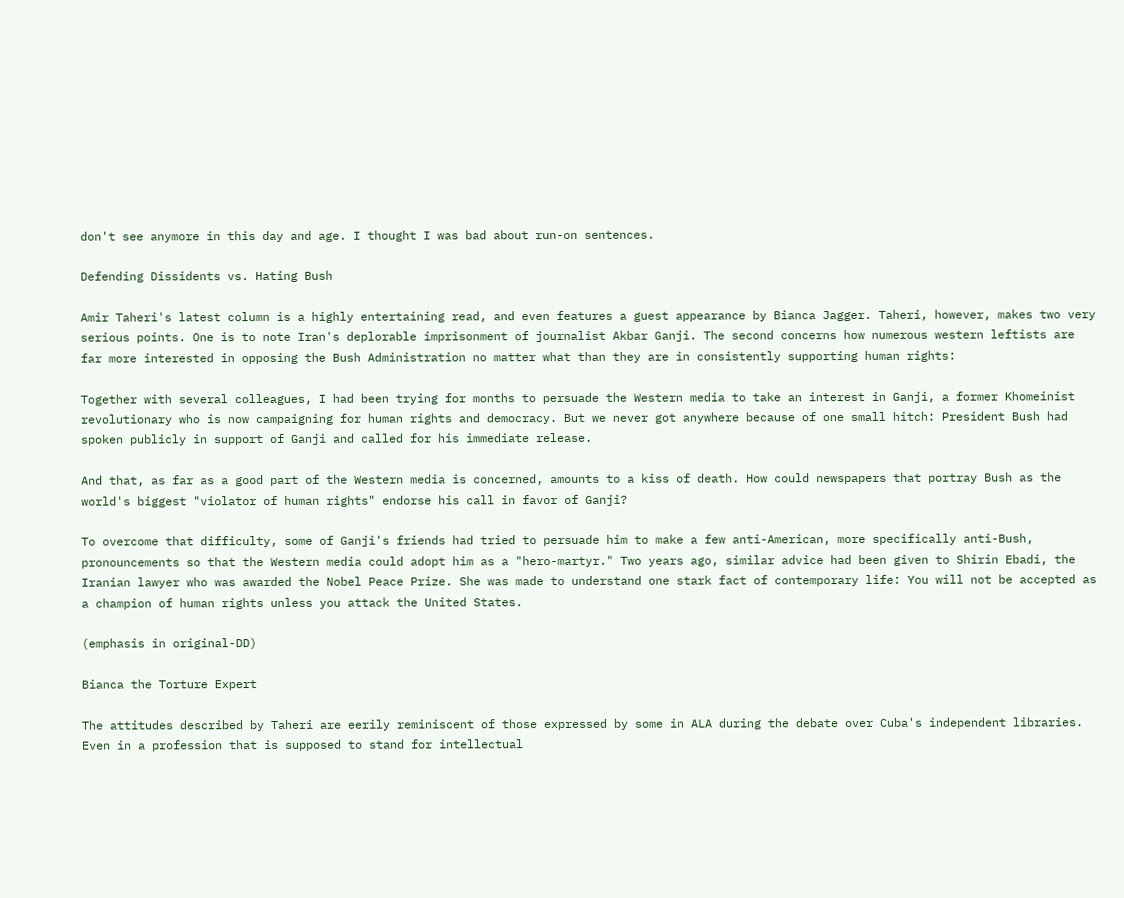don't see anymore in this day and age. I thought I was bad about run-on sentences.

Defending Dissidents vs. Hating Bush

Amir Taheri's latest column is a highly entertaining read, and even features a guest appearance by Bianca Jagger. Taheri, however, makes two very serious points. One is to note Iran's deplorable imprisonment of journalist Akbar Ganji. The second concerns how numerous western leftists are far more interested in opposing the Bush Administration no matter what than they are in consistently supporting human rights:

Together with several colleagues, I had been trying for months to persuade the Western media to take an interest in Ganji, a former Khomeinist revolutionary who is now campaigning for human rights and democracy. But we never got anywhere because of one small hitch: President Bush had spoken publicly in support of Ganji and called for his immediate release.

And that, as far as a good part of the Western media is concerned, amounts to a kiss of death. How could newspapers that portray Bush as the world's biggest "violator of human rights" endorse his call in favor of Ganji?

To overcome that difficulty, some of Ganji's friends had tried to persuade him to make a few anti-American, more specifically anti-Bush, pronouncements so that the Western media could adopt him as a "hero-martyr." Two years ago, similar advice had been given to Shirin Ebadi, the Iranian lawyer who was awarded the Nobel Peace Prize. She was made to understand one stark fact of contemporary life: You will not be accepted as a champion of human rights unless you attack the United States.

(emphasis in original-DD)

Bianca the Torture Expert

The attitudes described by Taheri are eerily reminiscent of those expressed by some in ALA during the debate over Cuba's independent libraries. Even in a profession that is supposed to stand for intellectual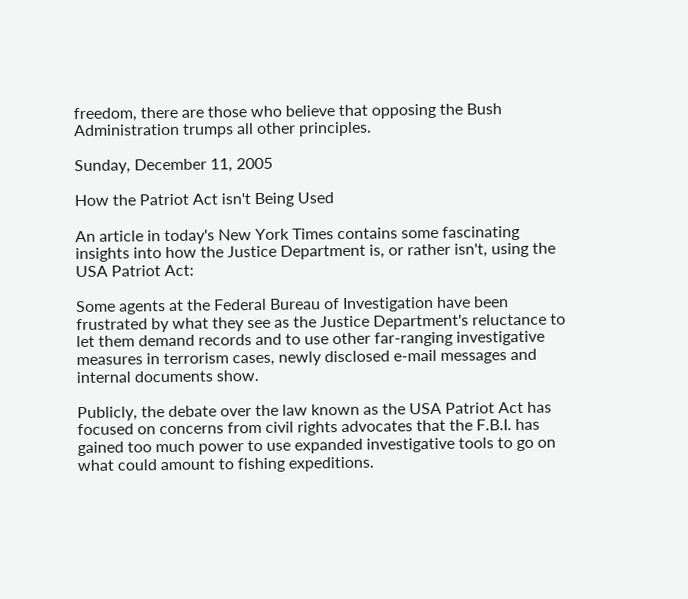freedom, there are those who believe that opposing the Bush Administration trumps all other principles.

Sunday, December 11, 2005

How the Patriot Act isn't Being Used

An article in today's New York Times contains some fascinating insights into how the Justice Department is, or rather isn't, using the USA Patriot Act:

Some agents at the Federal Bureau of Investigation have been frustrated by what they see as the Justice Department's reluctance to let them demand records and to use other far-ranging investigative measures in terrorism cases, newly disclosed e-mail messages and internal documents show.

Publicly, the debate over the law known as the USA Patriot Act has focused on concerns from civil rights advocates that the F.B.I. has gained too much power to use expanded investigative tools to go on what could amount to fishing expeditions.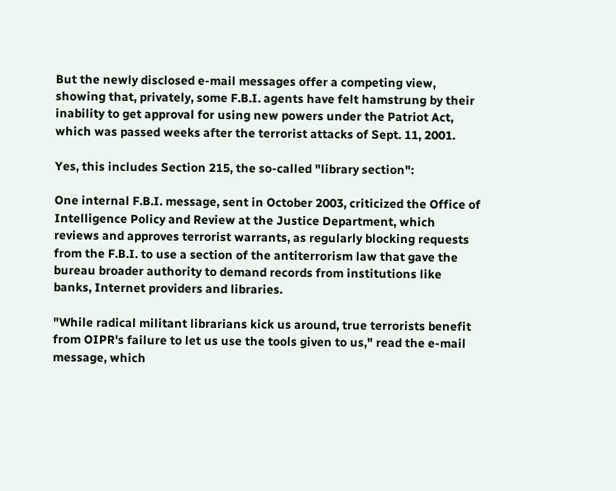But the newly disclosed e-mail messages offer a competing view, showing that, privately, some F.B.I. agents have felt hamstrung by their inability to get approval for using new powers under the Patriot Act, which was passed weeks after the terrorist attacks of Sept. 11, 2001.

Yes, this includes Section 215, the so-called "library section":

One internal F.B.I. message, sent in October 2003, criticized the Office of Intelligence Policy and Review at the Justice Department, which reviews and approves terrorist warrants, as regularly blocking requests from the F.B.I. to use a section of the antiterrorism law that gave the bureau broader authority to demand records from institutions like banks, Internet providers and libraries.

"While radical militant librarians kick us around, true terrorists benefit from OIPR's failure to let us use the tools given to us," read the e-mail message, which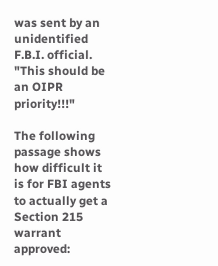was sent by an unidentified F.B.I. official. "This should be an OIPR priority!!!"

The following passage shows how difficult it is for FBI agents to actually get a Section 215 warrant approved: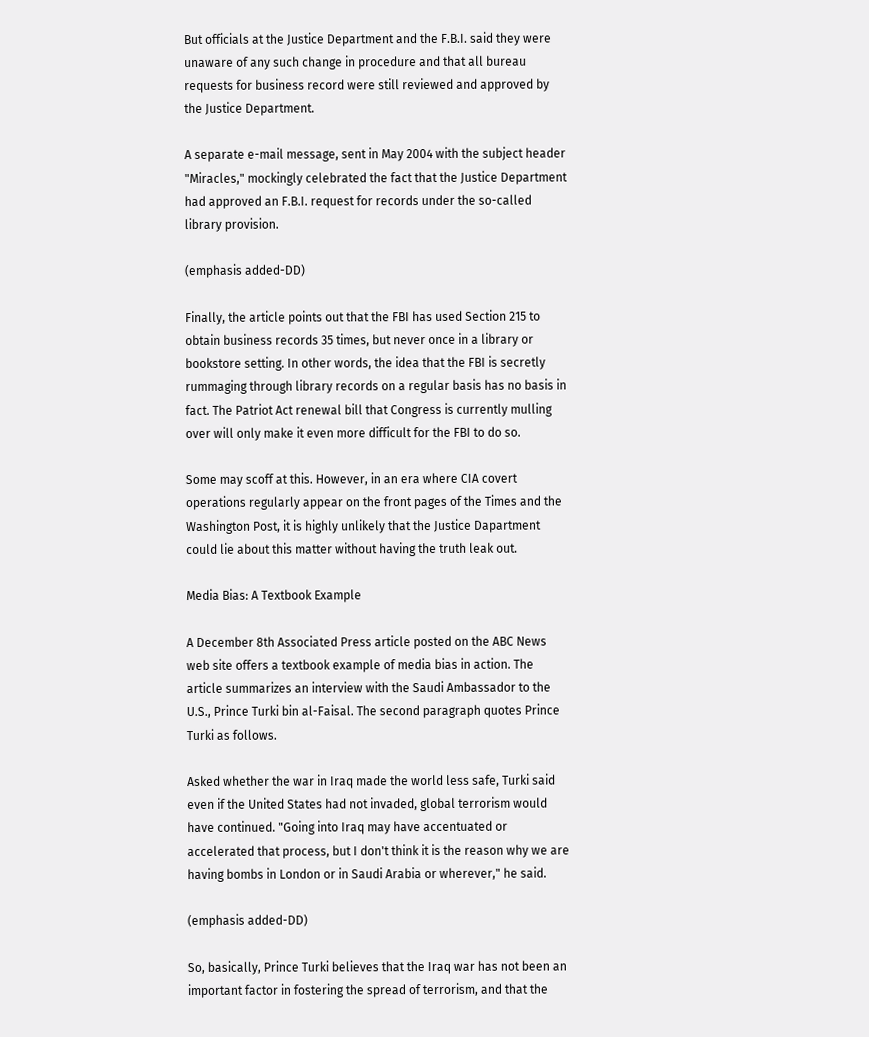But officials at the Justice Department and the F.B.I. said they were unaware of any such change in procedure and that all bureau requests for business record were still reviewed and approved by the Justice Department.

A separate e-mail message, sent in May 2004 with the subject header "Miracles," mockingly celebrated the fact that the Justice Department had approved an F.B.I. request for records under the so-called library provision.

(emphasis added-DD)

Finally, the article points out that the FBI has used Section 215 to obtain business records 35 times, but never once in a library or bookstore setting. In other words, the idea that the FBI is secretly rummaging through library records on a regular basis has no basis in fact. The Patriot Act renewal bill that Congress is currently mulling over will only make it even more difficult for the FBI to do so.

Some may scoff at this. However, in an era where CIA covert operations regularly appear on the front pages of the Times and the Washington Post, it is highly unlikely that the Justice Dapartment could lie about this matter without having the truth leak out.

Media Bias: A Textbook Example

A December 8th Associated Press article posted on the ABC News web site offers a textbook example of media bias in action. The article summarizes an interview with the Saudi Ambassador to the U.S., Prince Turki bin al-Faisal. The second paragraph quotes Prince Turki as follows.

Asked whether the war in Iraq made the world less safe, Turki said even if the United States had not invaded, global terrorism would have continued. "Going into Iraq may have accentuated or accelerated that process, but I don't think it is the reason why we are having bombs in London or in Saudi Arabia or wherever," he said.

(emphasis added-DD)

So, basically, Prince Turki believes that the Iraq war has not been an important factor in fostering the spread of terrorism, and that the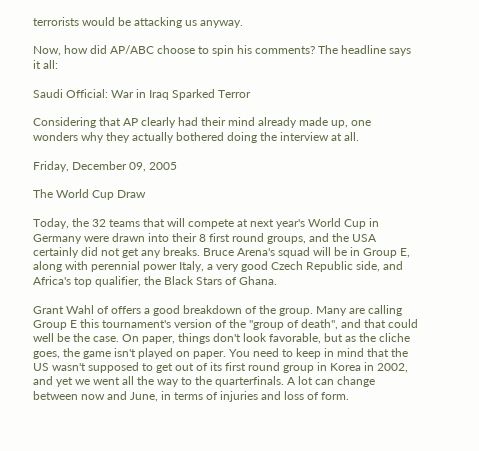terrorists would be attacking us anyway.

Now, how did AP/ABC choose to spin his comments? The headline says it all:

Saudi Official: War in Iraq Sparked Terror

Considering that AP clearly had their mind already made up, one wonders why they actually bothered doing the interview at all.

Friday, December 09, 2005

The World Cup Draw

Today, the 32 teams that will compete at next year's World Cup in Germany were drawn into their 8 first round groups, and the USA certainly did not get any breaks. Bruce Arena's squad will be in Group E, along with perennial power Italy, a very good Czech Republic side, and Africa's top qualifier, the Black Stars of Ghana.

Grant Wahl of offers a good breakdown of the group. Many are calling Group E this tournament's version of the "group of death", and that could well be the case. On paper, things don't look favorable, but as the cliche goes, the game isn't played on paper. You need to keep in mind that the US wasn't supposed to get out of its first round group in Korea in 2002, and yet we went all the way to the quarterfinals. A lot can change between now and June, in terms of injuries and loss of form.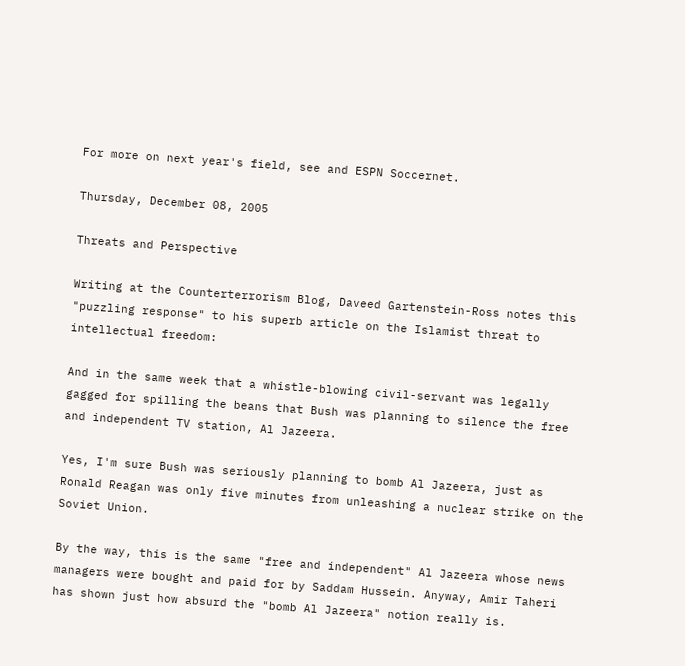For more on next year's field, see and ESPN Soccernet.

Thursday, December 08, 2005

Threats and Perspective

Writing at the Counterterrorism Blog, Daveed Gartenstein-Ross notes this "puzzling response" to his superb article on the Islamist threat to intellectual freedom:

And in the same week that a whistle-blowing civil-servant was legally gagged for spilling the beans that Bush was planning to silence the free and independent TV station, Al Jazeera.

Yes, I'm sure Bush was seriously planning to bomb Al Jazeera, just as Ronald Reagan was only five minutes from unleashing a nuclear strike on the Soviet Union.

By the way, this is the same "free and independent" Al Jazeera whose news managers were bought and paid for by Saddam Hussein. Anyway, Amir Taheri has shown just how absurd the "bomb Al Jazeera" notion really is.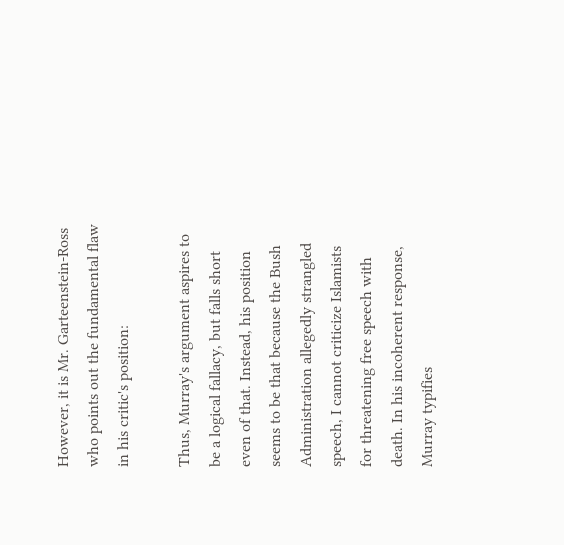However, it is Mr. Garteenstein-Ross who points out the fundamental flaw in his critic's position:

Thus, Murray's argument aspires to be a logical fallacy, but falls short even of that. Instead, his position seems to be that because the Bush Administration allegedly strangled speech, I cannot criticize Islamists for threatening free speech with death. In his incoherent response, Murray typifies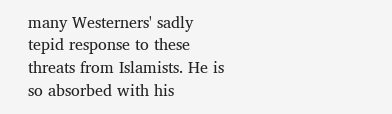many Westerners' sadly tepid response to these threats from Islamists. He is so absorbed with his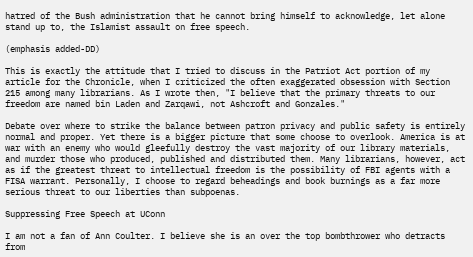hatred of the Bush administration that he cannot bring himself to acknowledge, let alone stand up to, the Islamist assault on free speech.

(emphasis added-DD)

This is exactly the attitude that I tried to discuss in the Patriot Act portion of my article for the Chronicle, when I criticized the often exaggerated obsession with Section 215 among many librarians. As I wrote then, "I believe that the primary threats to our freedom are named bin Laden and Zarqawi, not Ashcroft and Gonzales."

Debate over where to strike the balance between patron privacy and public safety is entirely normal and proper. Yet there is a bigger picture that some choose to overlook. America is at war with an enemy who would gleefully destroy the vast majority of our library materials, and murder those who produced, published and distributed them. Many librarians, however, act as if the greatest threat to intellectual freedom is the possibility of FBI agents with a FISA warrant. Personally, I choose to regard beheadings and book burnings as a far more serious threat to our liberties than subpoenas.

Suppressing Free Speech at UConn

I am not a fan of Ann Coulter. I believe she is an over the top bombthrower who detracts from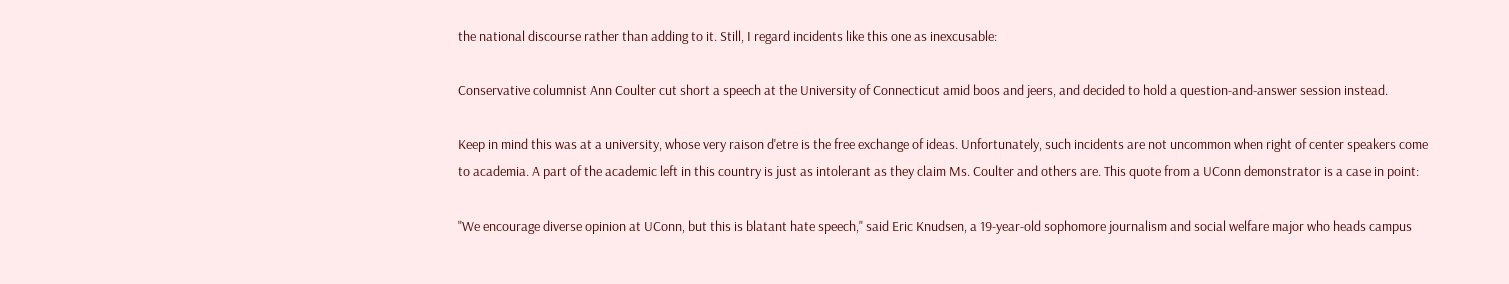the national discourse rather than adding to it. Still, I regard incidents like this one as inexcusable:

Conservative columnist Ann Coulter cut short a speech at the University of Connecticut amid boos and jeers, and decided to hold a question-and-answer session instead.

Keep in mind this was at a university, whose very raison d'etre is the free exchange of ideas. Unfortunately, such incidents are not uncommon when right of center speakers come to academia. A part of the academic left in this country is just as intolerant as they claim Ms. Coulter and others are. This quote from a UConn demonstrator is a case in point:

"We encourage diverse opinion at UConn, but this is blatant hate speech," said Eric Knudsen, a 19-year-old sophomore journalism and social welfare major who heads campus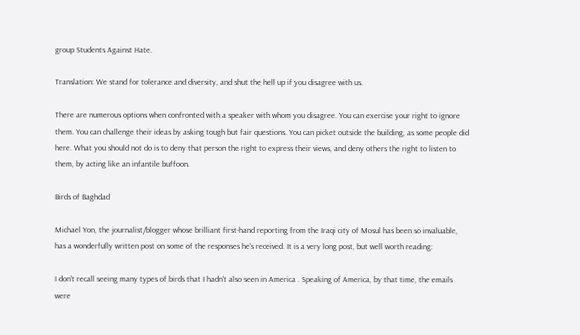group Students Against Hate.

Translation: We stand for tolerance and diversity, and shut the hell up if you disagree with us.

There are numerous options when confronted with a speaker with whom you disagree. You can exercise your right to ignore them. You can challenge their ideas by asking tough but fair questions. You can picket outside the building, as some people did here. What you should not do is to deny that person the right to express their views, and deny others the right to listen to them, by acting like an infantile buffoon.

Birds of Baghdad

Michael Yon, the journalist/blogger whose brilliant first-hand reporting from the Iraqi city of Mosul has been so invaluable, has a wonderfully written post on some of the responses he's received. It is a very long post, but well worth reading:

I don't recall seeing many types of birds that I hadn't also seen in America . Speaking of America, by that time, the emails were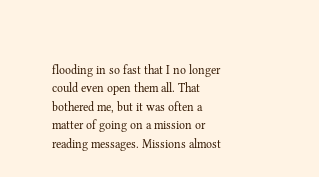flooding in so fast that I no longer could even open them all. That bothered me, but it was often a matter of going on a mission or reading messages. Missions almost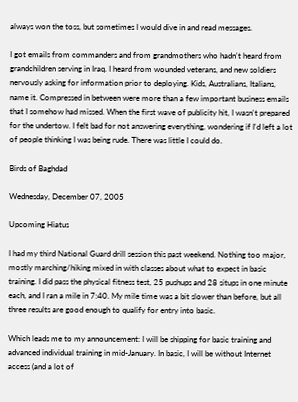always won the toss, but sometimes I would dive in and read messages.

I got emails from commanders and from grandmothers who hadn't heard from grandchildren serving in Iraq. I heard from wounded veterans, and new soldiers nervously asking for information prior to deploying. Kids, Australians, Italians, name it. Compressed in between were more than a few important business emails that I somehow had missed. When the first wave of publicity hit, I wasn't prepared for the undertow. I felt bad for not answering everything, wondering if I'd left a lot of people thinking I was being rude. There was little I could do.

Birds of Baghdad

Wednesday, December 07, 2005

Upcoming Hiatus

I had my third National Guard drill session this past weekend. Nothing too major, mostly marching/hiking mixed in with classes about what to expect in basic training. I did pass the physical fitness test, 25 pushups and 28 situps in one minute each, and I ran a mile in 7:40. My mile time was a bit slower than before, but all three results are good enough to qualify for entry into basic.

Which leads me to my announcement: I will be shipping for basic training and advanced individual training in mid-January. In basic, I will be without Internet access (and a lot of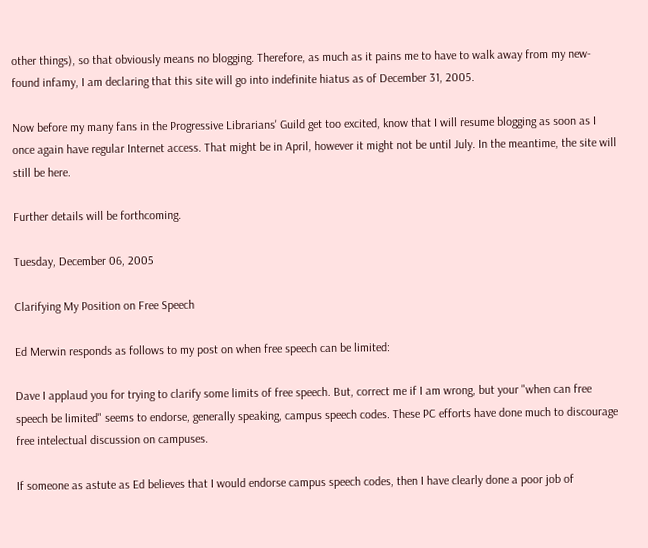other things), so that obviously means no blogging. Therefore, as much as it pains me to have to walk away from my new-found infamy, I am declaring that this site will go into indefinite hiatus as of December 31, 2005.

Now before my many fans in the Progressive Librarians' Guild get too excited, know that I will resume blogging as soon as I once again have regular Internet access. That might be in April, however it might not be until July. In the meantime, the site will still be here.

Further details will be forthcoming.

Tuesday, December 06, 2005

Clarifying My Position on Free Speech

Ed Merwin responds as follows to my post on when free speech can be limited:

Dave I applaud you for trying to clarify some limits of free speech. But, correct me if I am wrong, but your "when can free speech be limited" seems to endorse, generally speaking, campus speech codes. These PC efforts have done much to discourage free intelectual discussion on campuses.

If someone as astute as Ed believes that I would endorse campus speech codes, then I have clearly done a poor job of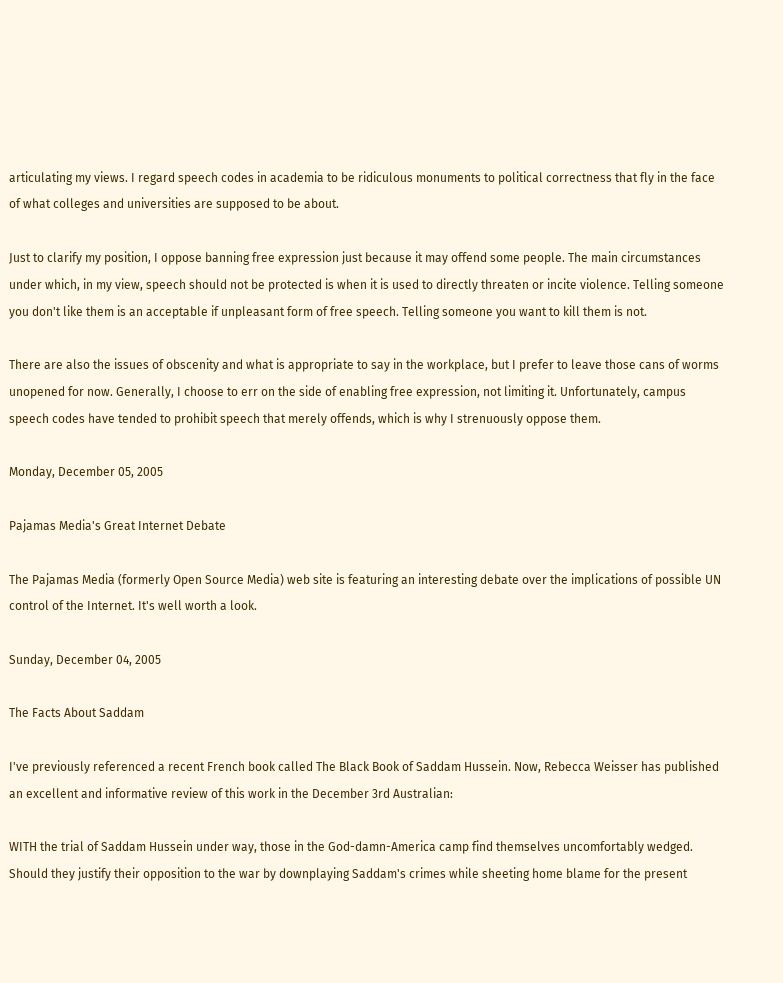articulating my views. I regard speech codes in academia to be ridiculous monuments to political correctness that fly in the face of what colleges and universities are supposed to be about.

Just to clarify my position, I oppose banning free expression just because it may offend some people. The main circumstances under which, in my view, speech should not be protected is when it is used to directly threaten or incite violence. Telling someone you don't like them is an acceptable if unpleasant form of free speech. Telling someone you want to kill them is not.

There are also the issues of obscenity and what is appropriate to say in the workplace, but I prefer to leave those cans of worms unopened for now. Generally, I choose to err on the side of enabling free expression, not limiting it. Unfortunately, campus speech codes have tended to prohibit speech that merely offends, which is why I strenuously oppose them.

Monday, December 05, 2005

Pajamas Media's Great Internet Debate

The Pajamas Media (formerly Open Source Media) web site is featuring an interesting debate over the implications of possible UN control of the Internet. It's well worth a look.

Sunday, December 04, 2005

The Facts About Saddam

I've previously referenced a recent French book called The Black Book of Saddam Hussein. Now, Rebecca Weisser has published an excellent and informative review of this work in the December 3rd Australian:

WITH the trial of Saddam Hussein under way, those in the God-damn-America camp find themselves uncomfortably wedged. Should they justify their opposition to the war by downplaying Saddam's crimes while sheeting home blame for the present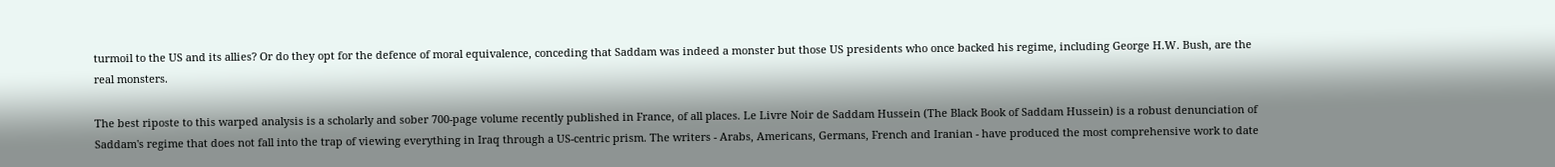turmoil to the US and its allies? Or do they opt for the defence of moral equivalence, conceding that Saddam was indeed a monster but those US presidents who once backed his regime, including George H.W. Bush, are the real monsters.

The best riposte to this warped analysis is a scholarly and sober 700-page volume recently published in France, of all places. Le Livre Noir de Saddam Hussein (The Black Book of Saddam Hussein) is a robust denunciation of Saddam's regime that does not fall into the trap of viewing everything in Iraq through a US-centric prism. The writers - Arabs, Americans, Germans, French and Iranian - have produced the most comprehensive work to date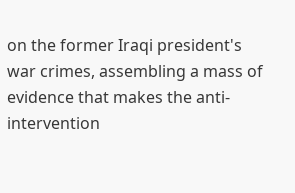on the former Iraqi president's war crimes, assembling a mass of evidence that makes the anti-intervention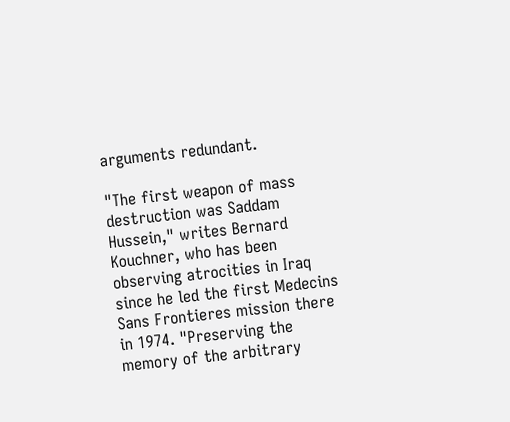arguments redundant.

"The first weapon of mass destruction was Saddam Hussein," writes Bernard Kouchner, who has been observing atrocities in Iraq since he led the first Medecins Sans Frontieres mission there in 1974. "Preserving the memory of the arbitrary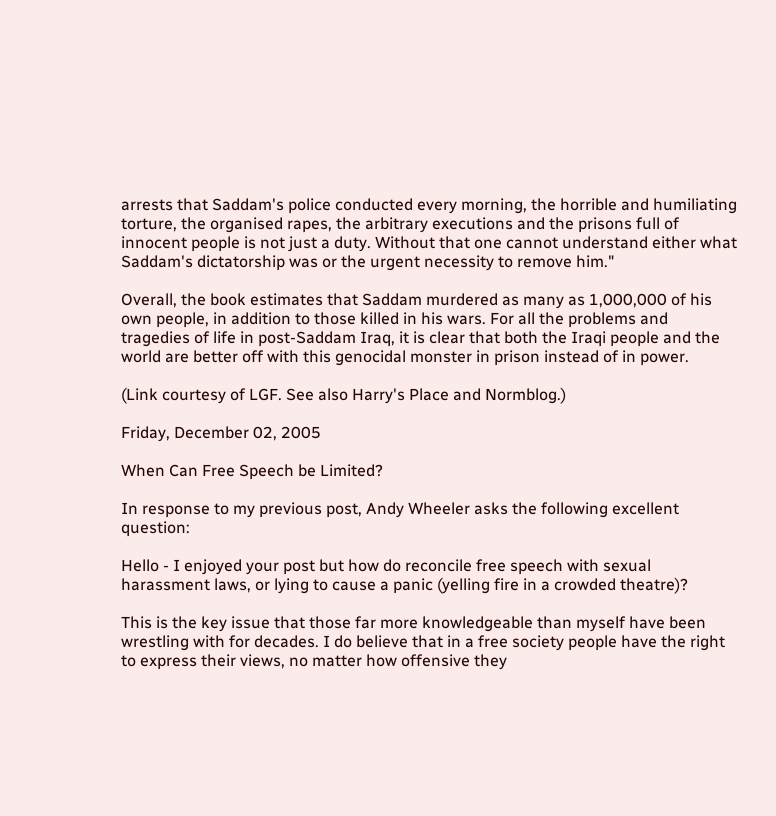arrests that Saddam's police conducted every morning, the horrible and humiliating torture, the organised rapes, the arbitrary executions and the prisons full of innocent people is not just a duty. Without that one cannot understand either what Saddam's dictatorship was or the urgent necessity to remove him."

Overall, the book estimates that Saddam murdered as many as 1,000,000 of his own people, in addition to those killed in his wars. For all the problems and tragedies of life in post-Saddam Iraq, it is clear that both the Iraqi people and the world are better off with this genocidal monster in prison instead of in power.

(Link courtesy of LGF. See also Harry's Place and Normblog.)

Friday, December 02, 2005

When Can Free Speech be Limited?

In response to my previous post, Andy Wheeler asks the following excellent question:

Hello - I enjoyed your post but how do reconcile free speech with sexual harassment laws, or lying to cause a panic (yelling fire in a crowded theatre)?

This is the key issue that those far more knowledgeable than myself have been wrestling with for decades. I do believe that in a free society people have the right to express their views, no matter how offensive they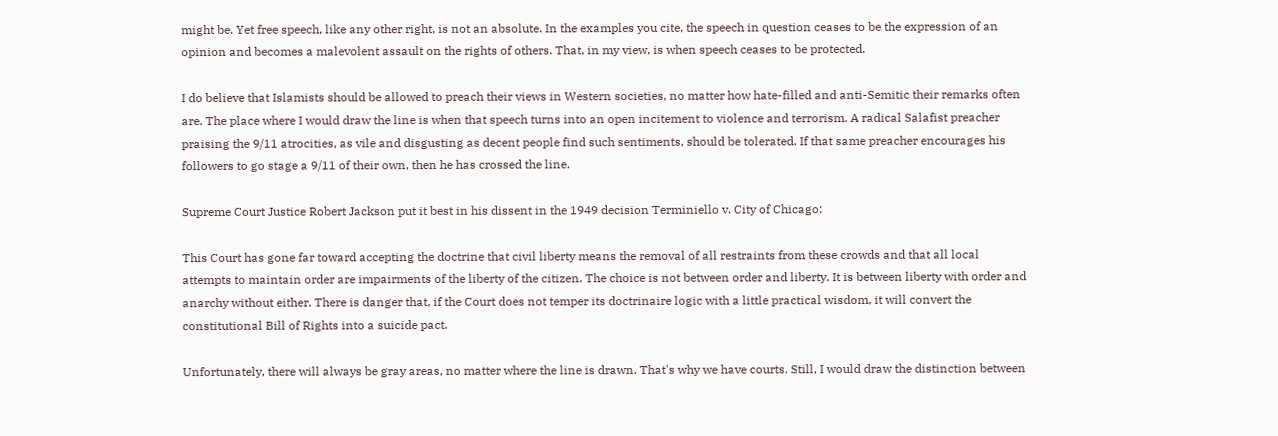might be. Yet free speech, like any other right, is not an absolute. In the examples you cite, the speech in question ceases to be the expression of an opinion and becomes a malevolent assault on the rights of others. That, in my view, is when speech ceases to be protected.

I do believe that Islamists should be allowed to preach their views in Western societies, no matter how hate-filled and anti-Semitic their remarks often are. The place where I would draw the line is when that speech turns into an open incitement to violence and terrorism. A radical Salafist preacher praising the 9/11 atrocities, as vile and disgusting as decent people find such sentiments, should be tolerated. If that same preacher encourages his followers to go stage a 9/11 of their own, then he has crossed the line.

Supreme Court Justice Robert Jackson put it best in his dissent in the 1949 decision Terminiello v. City of Chicago:

This Court has gone far toward accepting the doctrine that civil liberty means the removal of all restraints from these crowds and that all local attempts to maintain order are impairments of the liberty of the citizen. The choice is not between order and liberty. It is between liberty with order and anarchy without either. There is danger that, if the Court does not temper its doctrinaire logic with a little practical wisdom, it will convert the constitutional Bill of Rights into a suicide pact.

Unfortunately, there will always be gray areas, no matter where the line is drawn. That's why we have courts. Still, I would draw the distinction between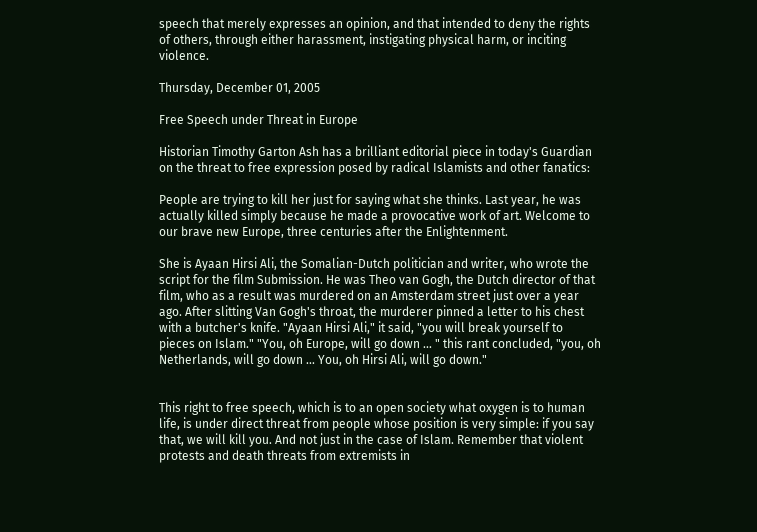speech that merely expresses an opinion, and that intended to deny the rights of others, through either harassment, instigating physical harm, or inciting violence.

Thursday, December 01, 2005

Free Speech under Threat in Europe

Historian Timothy Garton Ash has a brilliant editorial piece in today's Guardian on the threat to free expression posed by radical Islamists and other fanatics:

People are trying to kill her just for saying what she thinks. Last year, he was actually killed simply because he made a provocative work of art. Welcome to our brave new Europe, three centuries after the Enlightenment.

She is Ayaan Hirsi Ali, the Somalian-Dutch politician and writer, who wrote the script for the film Submission. He was Theo van Gogh, the Dutch director of that film, who as a result was murdered on an Amsterdam street just over a year ago. After slitting Van Gogh's throat, the murderer pinned a letter to his chest with a butcher's knife. "Ayaan Hirsi Ali," it said, "you will break yourself to pieces on Islam." "You, oh Europe, will go down ... " this rant concluded, "you, oh Netherlands, will go down ... You, oh Hirsi Ali, will go down."


This right to free speech, which is to an open society what oxygen is to human life, is under direct threat from people whose position is very simple: if you say that, we will kill you. And not just in the case of Islam. Remember that violent protests and death threats from extremists in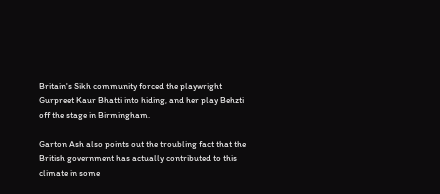Britain's Sikh community forced the playwright Gurpreet Kaur Bhatti into hiding, and her play Behzti off the stage in Birmingham.

Garton Ash also points out the troubling fact that the British government has actually contributed to this climate in some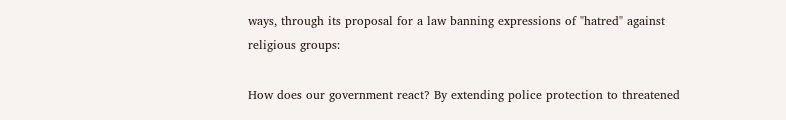ways, through its proposal for a law banning expressions of "hatred" against religious groups:

How does our government react? By extending police protection to threatened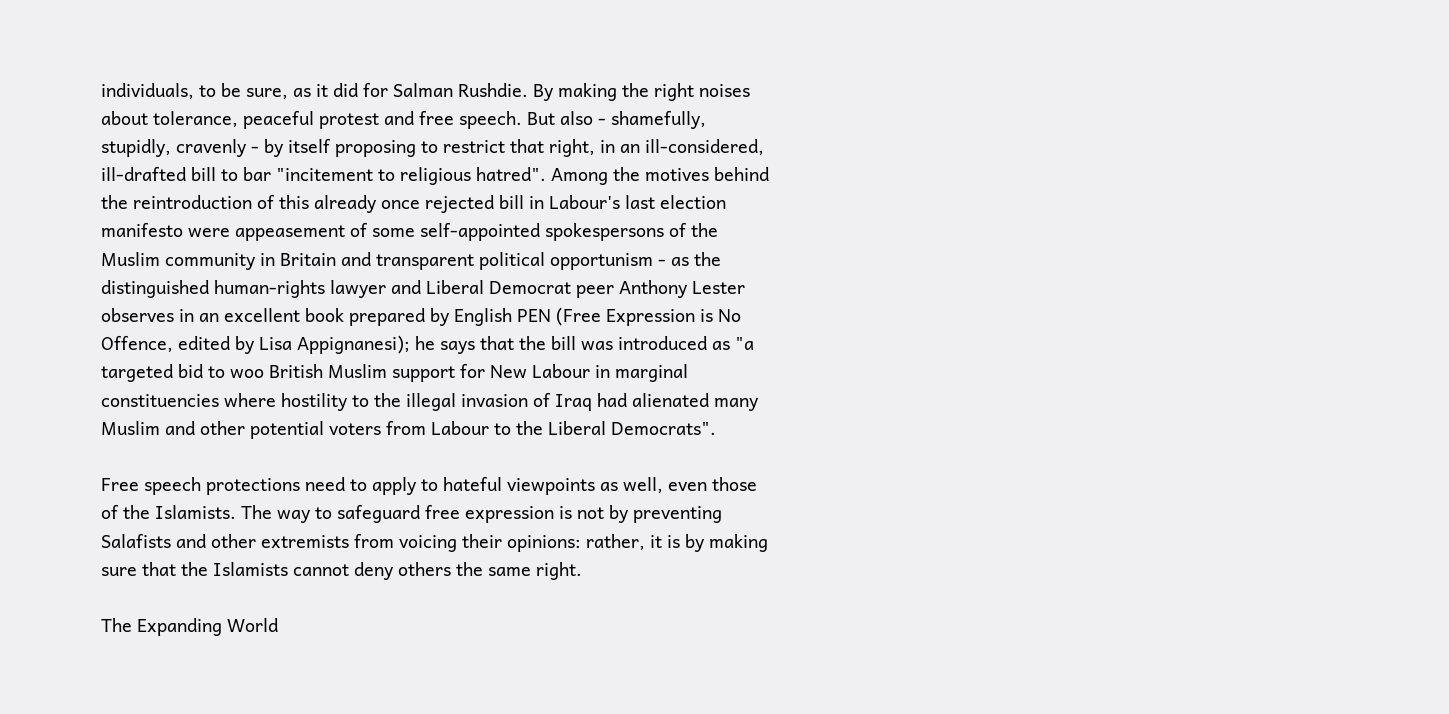individuals, to be sure, as it did for Salman Rushdie. By making the right noises about tolerance, peaceful protest and free speech. But also - shamefully, stupidly, cravenly - by itself proposing to restrict that right, in an ill-considered, ill-drafted bill to bar "incitement to religious hatred". Among the motives behind the reintroduction of this already once rejected bill in Labour's last election manifesto were appeasement of some self-appointed spokespersons of the Muslim community in Britain and transparent political opportunism - as the distinguished human-rights lawyer and Liberal Democrat peer Anthony Lester observes in an excellent book prepared by English PEN (Free Expression is No Offence, edited by Lisa Appignanesi); he says that the bill was introduced as "a targeted bid to woo British Muslim support for New Labour in marginal constituencies where hostility to the illegal invasion of Iraq had alienated many Muslim and other potential voters from Labour to the Liberal Democrats".

Free speech protections need to apply to hateful viewpoints as well, even those of the Islamists. The way to safeguard free expression is not by preventing Salafists and other extremists from voicing their opinions: rather, it is by making sure that the Islamists cannot deny others the same right.

The Expanding World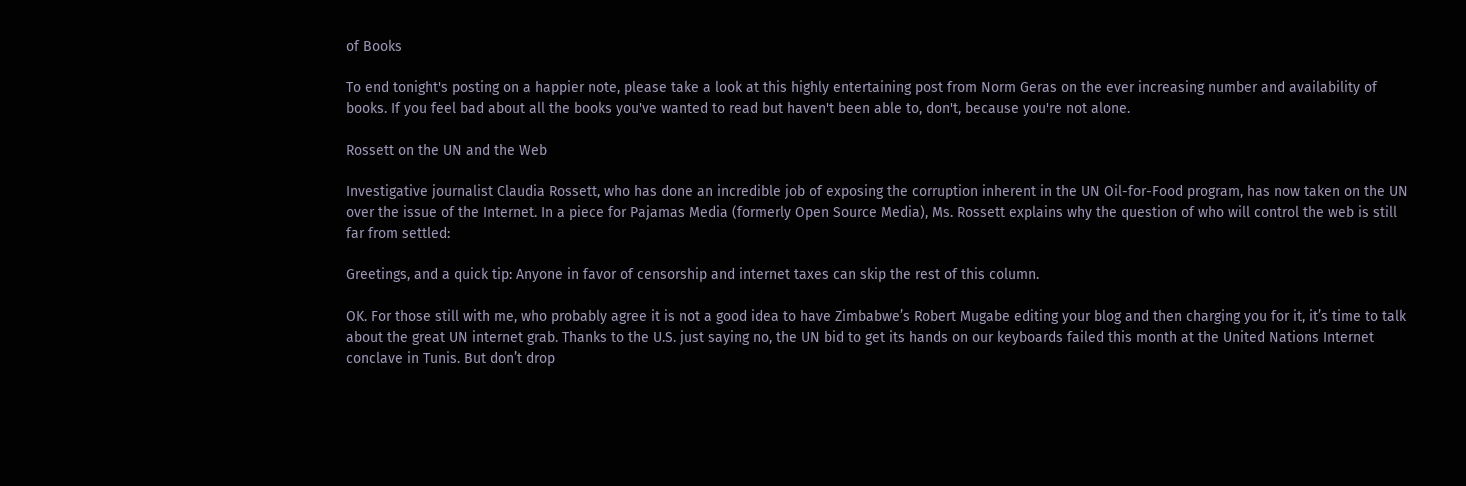of Books

To end tonight's posting on a happier note, please take a look at this highly entertaining post from Norm Geras on the ever increasing number and availability of books. If you feel bad about all the books you've wanted to read but haven't been able to, don't, because you're not alone.

Rossett on the UN and the Web

Investigative journalist Claudia Rossett, who has done an incredible job of exposing the corruption inherent in the UN Oil-for-Food program, has now taken on the UN over the issue of the Internet. In a piece for Pajamas Media (formerly Open Source Media), Ms. Rossett explains why the question of who will control the web is still far from settled:

Greetings, and a quick tip: Anyone in favor of censorship and internet taxes can skip the rest of this column.

OK. For those still with me, who probably agree it is not a good idea to have Zimbabwe’s Robert Mugabe editing your blog and then charging you for it, it’s time to talk about the great UN internet grab. Thanks to the U.S. just saying no, the UN bid to get its hands on our keyboards failed this month at the United Nations Internet conclave in Tunis. But don’t drop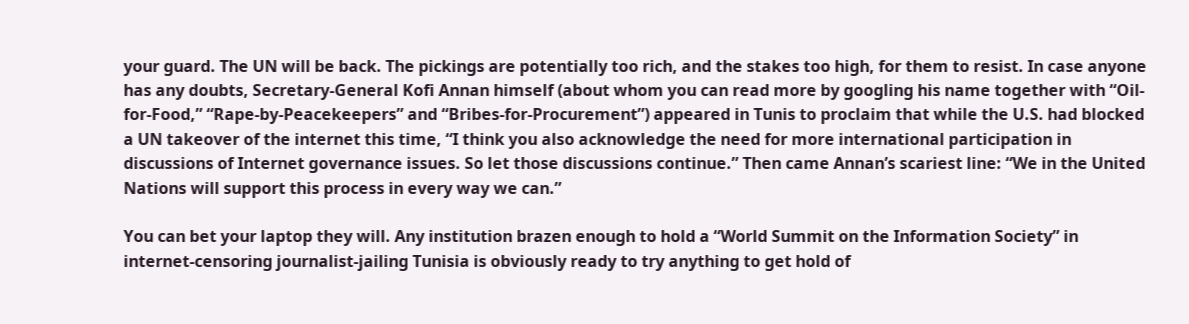your guard. The UN will be back. The pickings are potentially too rich, and the stakes too high, for them to resist. In case anyone has any doubts, Secretary-General Kofi Annan himself (about whom you can read more by googling his name together with “Oil-for-Food,” “Rape-by-Peacekeepers” and “Bribes-for-Procurement”) appeared in Tunis to proclaim that while the U.S. had blocked a UN takeover of the internet this time, “I think you also acknowledge the need for more international participation in discussions of Internet governance issues. So let those discussions continue.” Then came Annan’s scariest line: “We in the United Nations will support this process in every way we can.”

You can bet your laptop they will. Any institution brazen enough to hold a “World Summit on the Information Society” in internet-censoring journalist-jailing Tunisia is obviously ready to try anything to get hold of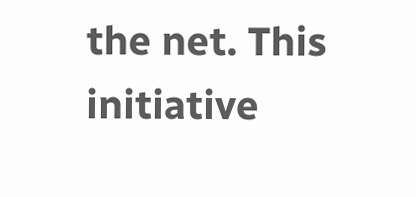the net. This initiative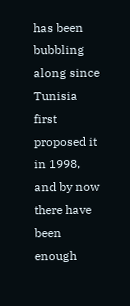has been bubbling along since Tunisia first proposed it in 1998, and by now there have been enough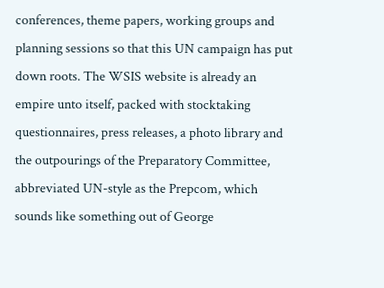conferences, theme papers, working groups and planning sessions so that this UN campaign has put down roots. The WSIS website is already an empire unto itself, packed with stocktaking questionnaires, press releases, a photo library and the outpourings of the Preparatory Committee, abbreviated UN-style as the Prepcom, which sounds like something out of George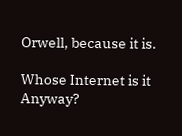Orwell, because it is.

Whose Internet is it Anyway?